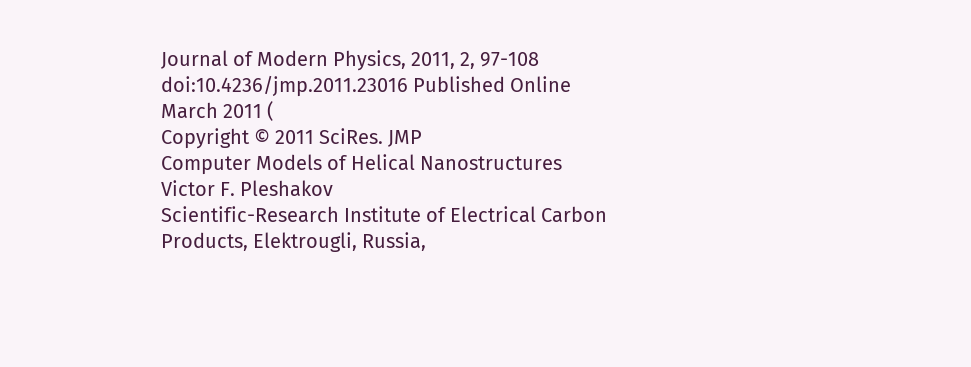Journal of Modern Physics, 2011, 2, 97-108
doi:10.4236/jmp.2011.23016 Published Online March 2011 (
Copyright © 2011 SciRes. JMP
Computer Models of Helical Nanostructures
Victor F. Pleshakov
Scientific-Research Institute of Electrical Carbon Products, Elektrougli, Russia,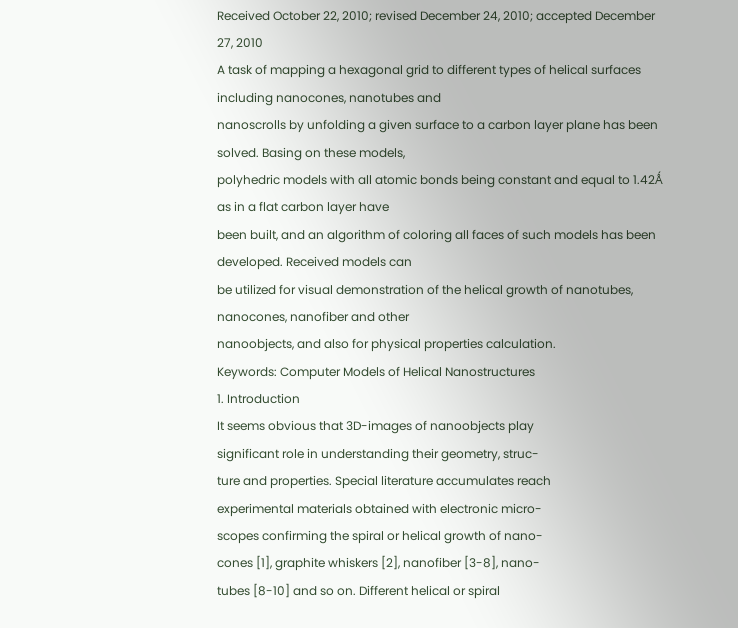Received October 22, 2010; revised December 24, 2010; accepted December 27, 2010
A task of mapping a hexagonal grid to different types of helical surfaces including nanocones, nanotubes and
nanoscrolls by unfolding a given surface to a carbon layer plane has been solved. Basing on these models,
polyhedric models with all atomic bonds being constant and equal to 1.42Ǻ as in a flat carbon layer have
been built, and an algorithm of coloring all faces of such models has been developed. Received models can
be utilized for visual demonstration of the helical growth of nanotubes, nanocones, nanofiber and other
nanoobjects, and also for physical properties calculation.
Keywords: Computer Models of Helical Nanostructures
1. Introduction
It seems obvious that 3D-images of nanoobjects play
significant role in understanding their geometry, struc-
ture and properties. Special literature accumulates reach
experimental materials obtained with electronic micro-
scopes confirming the spiral or helical growth of nano-
cones [1], graphite whiskers [2], nanofiber [3-8], nano-
tubes [8-10] and so on. Different helical or spiral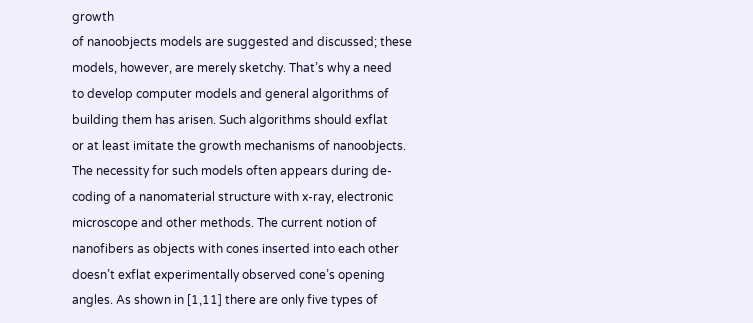growth
of nanoobjects models are suggested and discussed; these
models, however, are merely sketchy. That’s why a need
to develop computer models and general algorithms of
building them has arisen. Such algorithms should exflat
or at least imitate the growth mechanisms of nanoobjects.
The necessity for such models often appears during de-
coding of a nanomaterial structure with x-ray, electronic
microscope and other methods. The current notion of
nanofibers as objects with cones inserted into each other
doesn’t exflat experimentally observed cone’s opening
angles. As shown in [1,11] there are only five types of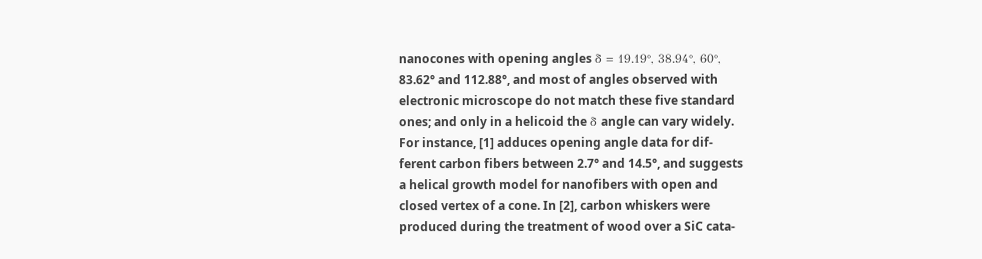nanocones with opening angles δ = 19.19°, 38.94°, 60°,
83.62° and 112.88°, and most of angles observed with
electronic microscope do not match these five standard
ones; and only in a helicoid the δ angle can vary widely.
For instance, [1] adduces opening angle data for dif-
ferent carbon fibers between 2.7° and 14.5°, and suggests
a helical growth model for nanofibers with open and
closed vertex of a cone. In [2], carbon whiskers were
produced during the treatment of wood over a SiC cata-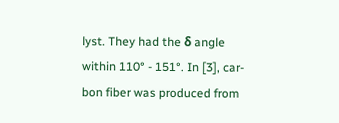lyst. They had the δ angle within 110° - 151°. In [3], car-
bon fiber was produced from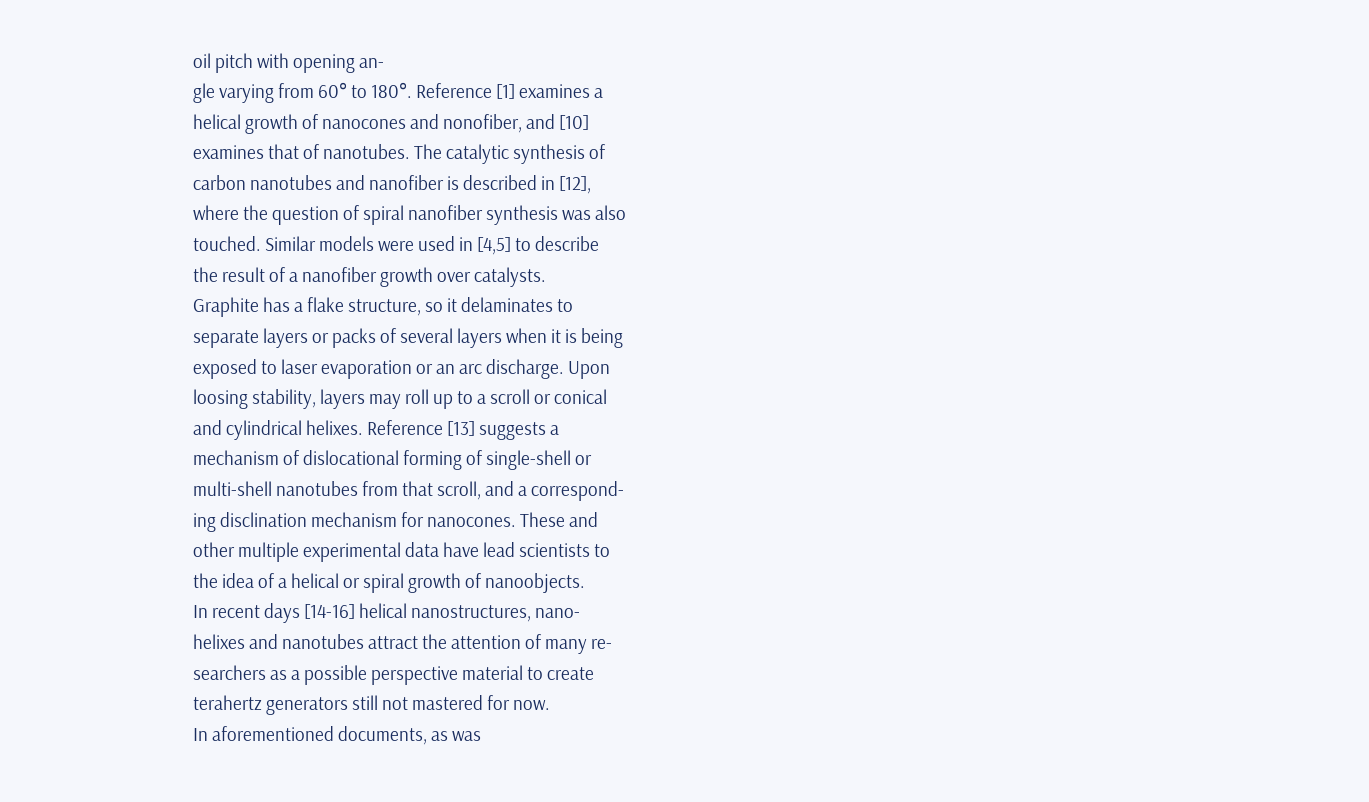oil pitch with opening an-
gle varying from 60° to 180°. Reference [1] examines a
helical growth of nanocones and nonofiber, and [10]
examines that of nanotubes. The catalytic synthesis of
carbon nanotubes and nanofiber is described in [12],
where the question of spiral nanofiber synthesis was also
touched. Similar models were used in [4,5] to describe
the result of a nanofiber growth over catalysts.
Graphite has a flake structure, so it delaminates to
separate layers or packs of several layers when it is being
exposed to laser evaporation or an arc discharge. Upon
loosing stability, layers may roll up to a scroll or conical
and cylindrical helixes. Reference [13] suggests a
mechanism of dislocational forming of single-shell or
multi-shell nanotubes from that scroll, and a correspond-
ing disclination mechanism for nanocones. These and
other multiple experimental data have lead scientists to
the idea of a helical or spiral growth of nanoobjects.
In recent days [14-16] helical nanostructures, nano-
helixes and nanotubes attract the attention of many re-
searchers as a possible perspective material to create
terahertz generators still not mastered for now.
In aforementioned documents, as was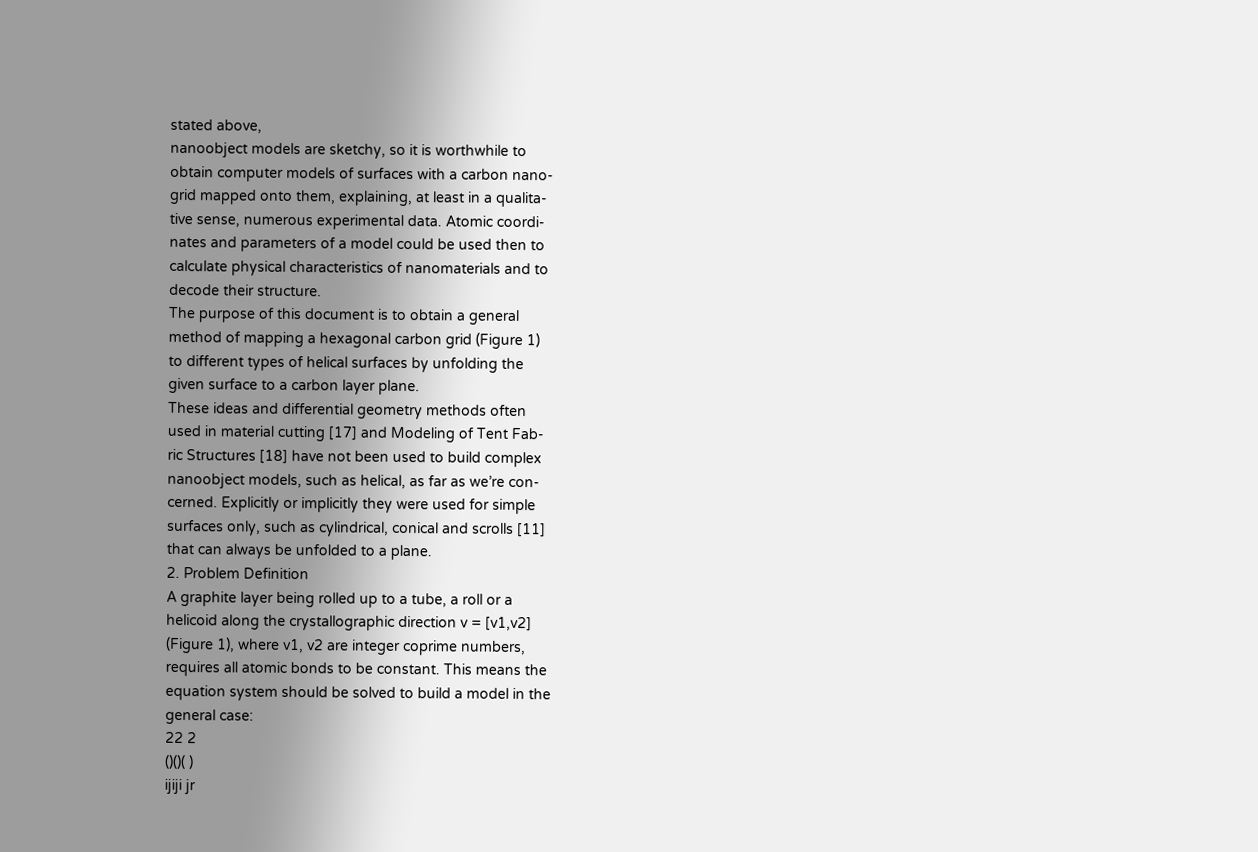stated above,
nanoobject models are sketchy, so it is worthwhile to
obtain computer models of surfaces with a carbon nano-
grid mapped onto them, explaining, at least in a qualita-
tive sense, numerous experimental data. Atomic coordi-
nates and parameters of a model could be used then to
calculate physical characteristics of nanomaterials and to
decode their structure.
The purpose of this document is to obtain a general
method of mapping a hexagonal carbon grid (Figure 1)
to different types of helical surfaces by unfolding the
given surface to a carbon layer plane.
These ideas and differential geometry methods often
used in material cutting [17] and Modeling of Tent Fab-
ric Structures [18] have not been used to build complex
nanoobject models, such as helical, as far as we’re con-
cerned. Explicitly or implicitly they were used for simple
surfaces only, such as cylindrical, conical and scrolls [11]
that can always be unfolded to a plane.
2. Problem Definition
A graphite layer being rolled up to a tube, a roll or a
helicoid along the crystallographic direction v = [v1,v2]
(Figure 1), where v1, v2 are integer coprime numbers,
requires all atomic bonds to be constant. This means the
equation system should be solved to build a model in the
general case:
22 2
()()( )
ijiji jr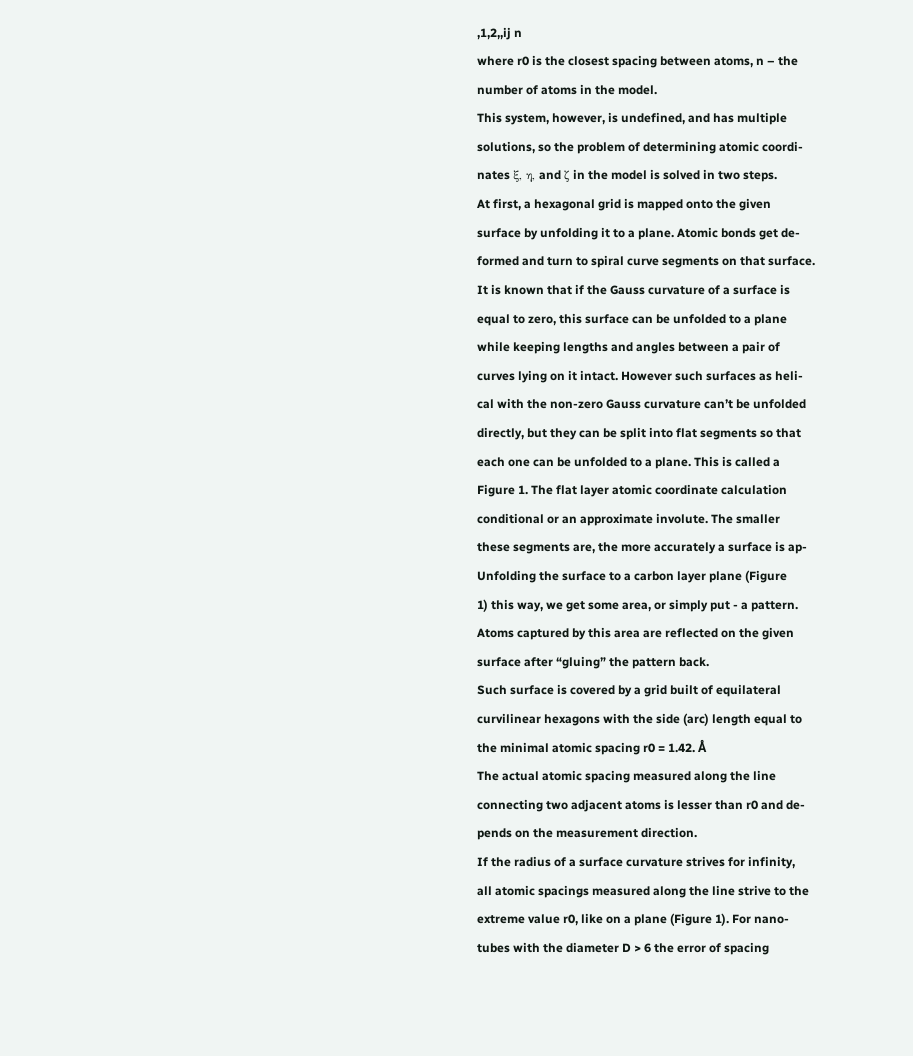,1,2,,ij n
where r0 is the closest spacing between atoms, n – the
number of atoms in the model.
This system, however, is undefined, and has multiple
solutions, so the problem of determining atomic coordi-
nates ξ, η, and ζ in the model is solved in two steps.
At first, a hexagonal grid is mapped onto the given
surface by unfolding it to a plane. Atomic bonds get de-
formed and turn to spiral curve segments on that surface.
It is known that if the Gauss curvature of a surface is
equal to zero, this surface can be unfolded to a plane
while keeping lengths and angles between a pair of
curves lying on it intact. However such surfaces as heli-
cal with the non-zero Gauss curvature can’t be unfolded
directly, but they can be split into flat segments so that
each one can be unfolded to a plane. This is called a
Figure 1. The flat layer atomic coordinate calculation
conditional or an approximate involute. The smaller
these segments are, the more accurately a surface is ap-
Unfolding the surface to a carbon layer plane (Figure
1) this way, we get some area, or simply put - a pattern.
Atoms captured by this area are reflected on the given
surface after “gluing” the pattern back.
Such surface is covered by a grid built of equilateral
curvilinear hexagons with the side (arc) length equal to
the minimal atomic spacing r0 = 1.42. Å
The actual atomic spacing measured along the line
connecting two adjacent atoms is lesser than r0 and de-
pends on the measurement direction.
If the radius of a surface curvature strives for infinity,
all atomic spacings measured along the line strive to the
extreme value r0, like on a plane (Figure 1). For nano-
tubes with the diameter D > 6 the error of spacing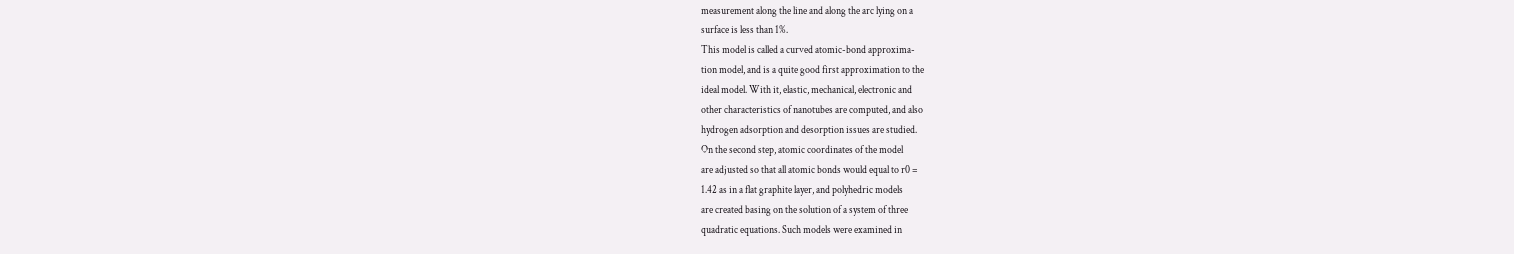measurement along the line and along the arc lying on a
surface is less than 1%.
This model is called a curved atomic-bond approxima-
tion model, and is a quite good first approximation to the
ideal model. With it, elastic, mechanical, electronic and
other characteristics of nanotubes are computed, and also
hydrogen adsorption and desorption issues are studied.
On the second step, atomic coordinates of the model
are adjusted so that all atomic bonds would equal to r0 =
1.42 as in a flat graphite layer, and polyhedric models
are created basing on the solution of a system of three
quadratic equations. Such models were examined in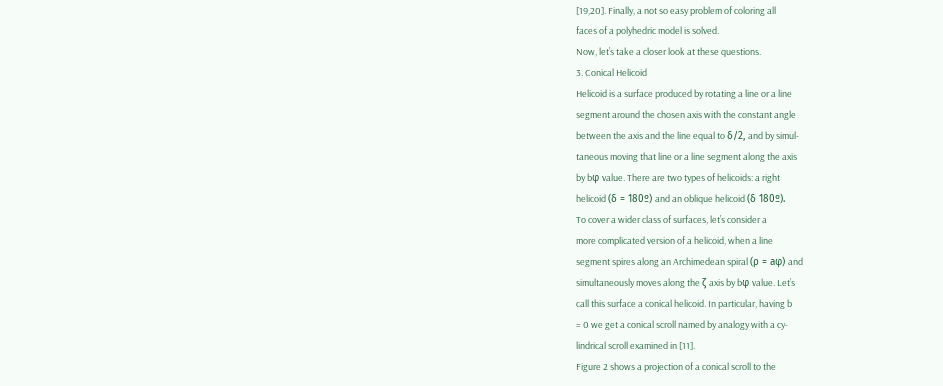[19,20]. Finally, a not so easy problem of coloring all
faces of a polyhedric model is solved.
Now, let’s take a closer look at these questions.
3. Conical Helicoid
Helicoid is a surface produced by rotating a line or a line
segment around the chosen axis with the constant angle
between the axis and the line equal to δ/2, and by simul-
taneous moving that line or a line segment along the axis
by bφ value. There are two types of helicoids: a right
helicoid (δ = 180º) and an oblique helicoid (δ 180º).
To cover a wider class of surfaces, let’s consider a
more complicated version of a helicoid, when a line
segment spires along an Archimedean spiral (ρ = aφ) and
simultaneously moves along the ζ axis by bφ value. Let’s
call this surface a conical helicoid. In particular, having b
= 0 we get a conical scroll named by analogy with a cy-
lindrical scroll examined in [11].
Figure 2 shows a projection of a conical scroll to the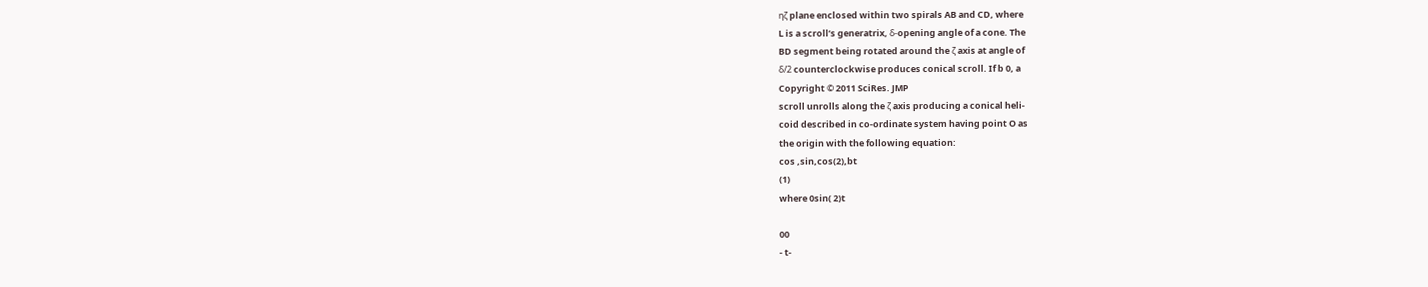ηζ plane enclosed within two spirals AB and CD, where
L is a scroll’s generatrix, δ-opening angle of a cone. The
BD segment being rotated around the ζ axis at angle of
δ/2 counterclockwise produces conical scroll. If b 0, a
Copyright © 2011 SciRes. JMP
scroll unrolls along the ζ axis producing a conical heli-
coid described in co-ordinate system having point O as
the origin with the following equation:
cos ,sin,cos(2),bt
(1)
where 0sin( 2)t

00
- t-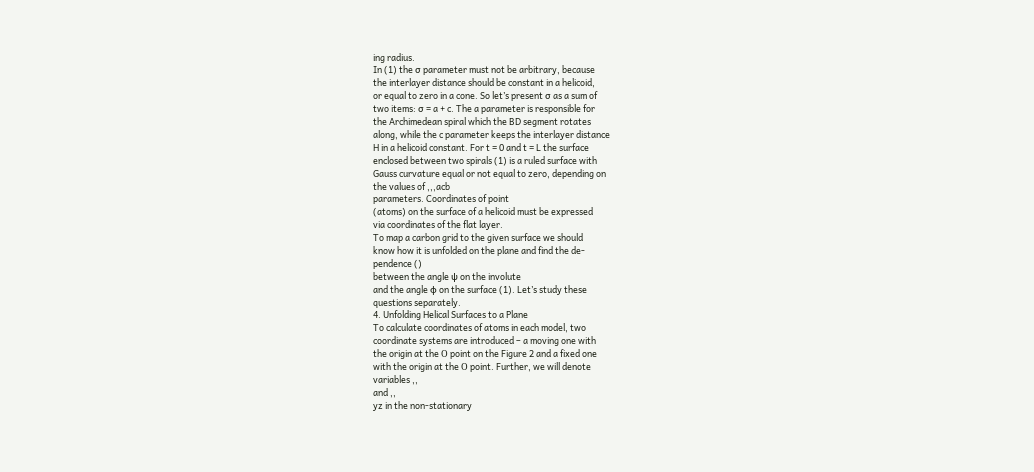ing radius.
In (1) the σ parameter must not be arbitrary, because
the interlayer distance should be constant in a helicoid,
or equal to zero in a cone. So let’s present σ as a sum of
two items: σ = a + c. The a parameter is responsible for
the Archimedean spiral which the BD segment rotates
along, while the c parameter keeps the interlayer distance
H in a helicoid constant. For t = 0 and t = L the surface
enclosed between two spirals (1) is a ruled surface with
Gauss curvature equal or not equal to zero, depending on
the values of ,,,acb
parameters. Coordinates of point
(atoms) on the surface of a helicoid must be expressed
via coordinates of the flat layer.
To map a carbon grid to the given surface we should
know how it is unfolded on the plane and find the de-
pendence ()
between the angle ψ on the involute
and the angle φ on the surface (1). Let’s study these
questions separately.
4. Unfolding Helical Surfaces to a Plane
To calculate coordinates of atoms in each model, two
coordinate systems are introduced – a moving one with
the origin at the О point on the Figure 2 and a fixed one
with the origin at the О point. Further, we will denote
variables ,,
and ,,
yz in the non-stationary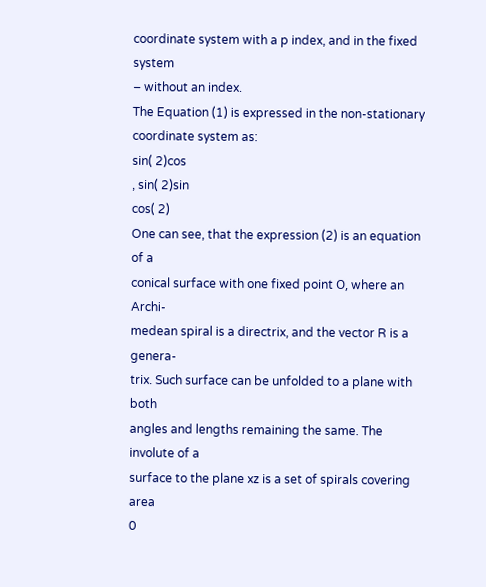coordinate system with a p index, and in the fixed system
– without an index.
The Equation (1) is expressed in the non-stationary
coordinate system as:
sin( 2)cos
, sin( 2)sin
cos( 2)
One can see, that the expression (2) is an equation of a
conical surface with one fixed point О, where an Archi-
medean spiral is a directrix, and the vector R is a genera-
trix. Such surface can be unfolded to a plane with both
angles and lengths remaining the same. The involute of a
surface to the plane xz is a set of spirals covering area
0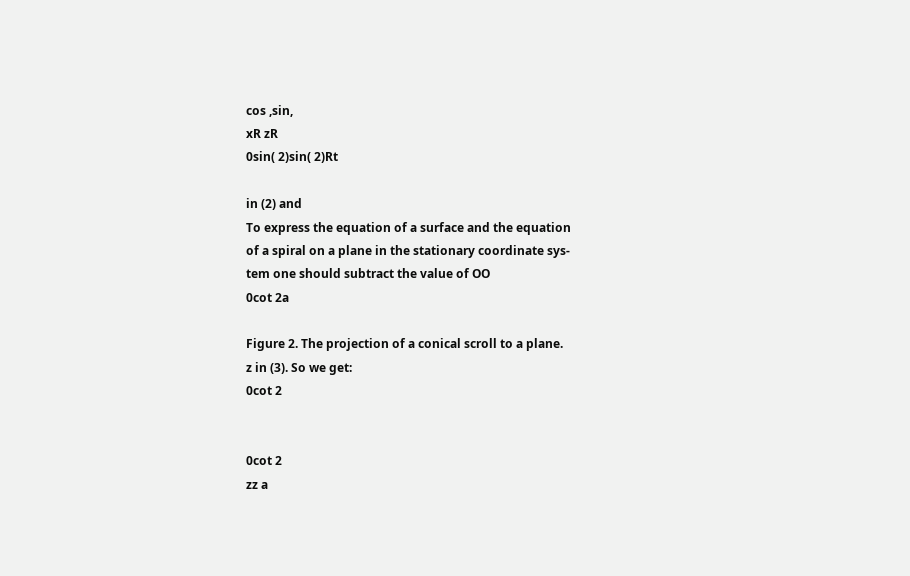cos ,sin,
xR zR
0sin( 2)sin( 2)Rt

in (2) and
To express the equation of a surface and the equation
of a spiral on a plane in the stationary coordinate sys-
tem one should subtract the value of OO
0cot 2a

Figure 2. The projection of a conical scroll to a plane.
z in (3). So we get:
0cot 2


0cot 2
zz a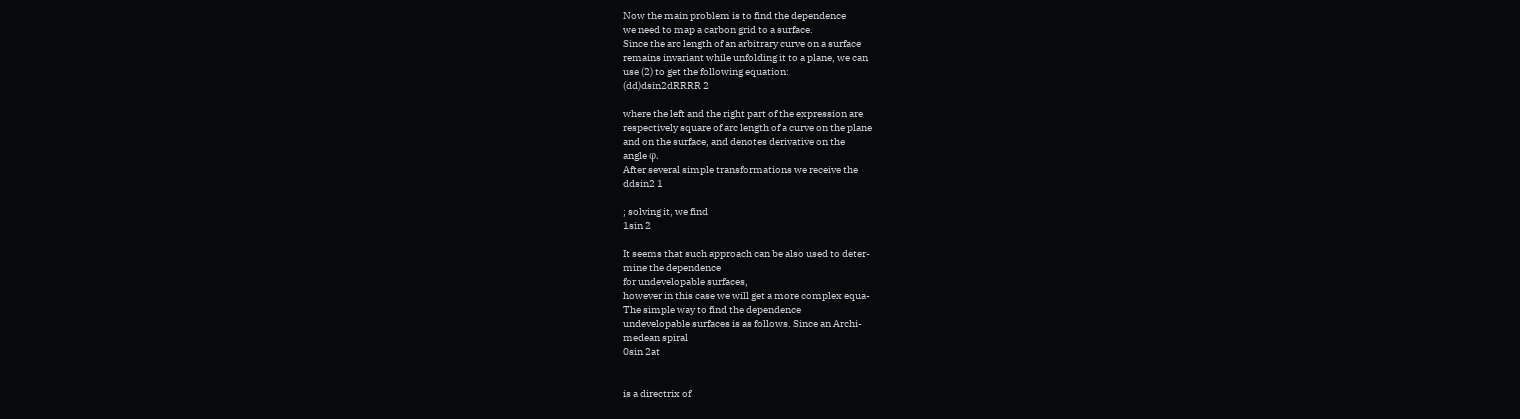Now the main problem is to find the dependence
we need to map a carbon grid to a surface.
Since the arc length of an arbitrary curve on a surface
remains invariant while unfolding it to a plane, we can
use (2) to get the following equation:
(dd)dsin2dRRRR 2

where the left and the right part of the expression are
respectively square of arc length of a curve on the plane
and on the surface, and denotes derivative on the
angle φ.
After several simple transformations we receive the
ddsin2 1

; solving it, we find
1sin 2

It seems that such approach can be also used to deter-
mine the dependence
for undevelopable surfaces,
however in this case we will get a more complex equa-
The simple way to find the dependence
undevelopable surfaces is as follows. Since an Archi-
medean spiral
0sin 2at


is a directrix of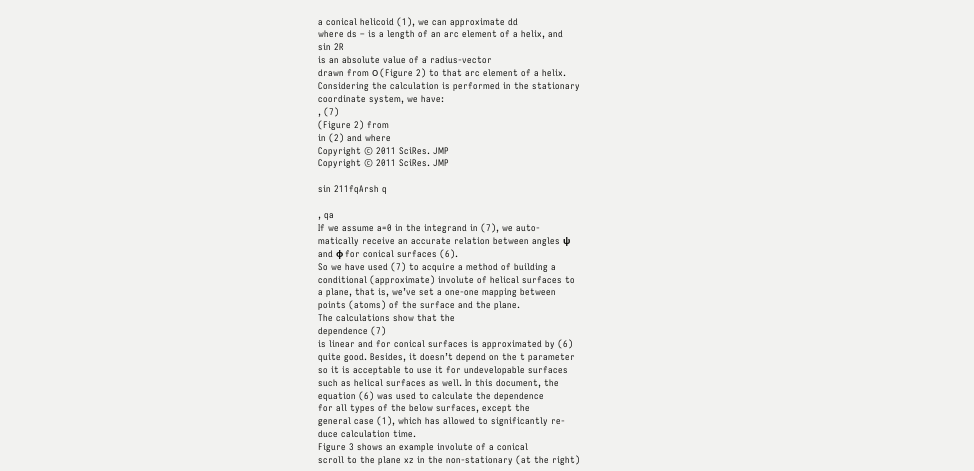a conical helicoid (1), we can approximate dd
where ds – is a length of an arc element of a helix, and
sin 2R
is an absolute value of a radius-vector
drawn from О (Figure 2) to that arc element of a helix.
Considering the calculation is performed in the stationary
coordinate system, we have:
, (7)
(Figure 2) from
in (2) and where
Copyright © 2011 SciRes. JMP
Copyright © 2011 SciRes. JMP

sin 211fqArsh q

, qa
If we assume a=0 in the integrand in (7), we auto-
matically receive an accurate relation between angles ψ
and φ for conical surfaces (6).
So we have used (7) to acquire a method of building a
conditional (approximate) involute of helical surfaces to
a plane, that is, we’ve set a one-one mapping between
points (atoms) of the surface and the plane.
The calculations show that the
dependence (7)
is linear and for conical surfaces is approximated by (6)
quite good. Besides, it doesn’t depend on the t parameter
so it is acceptable to use it for undevelopable surfaces
such as helical surfaces as well. In this document, the
equation (6) was used to calculate the dependence
for all types of the below surfaces, except the
general case (1), which has allowed to significantly re-
duce calculation time.
Figure 3 shows an example involute of a conical
scroll to the plane xz in the non-stationary (at the right)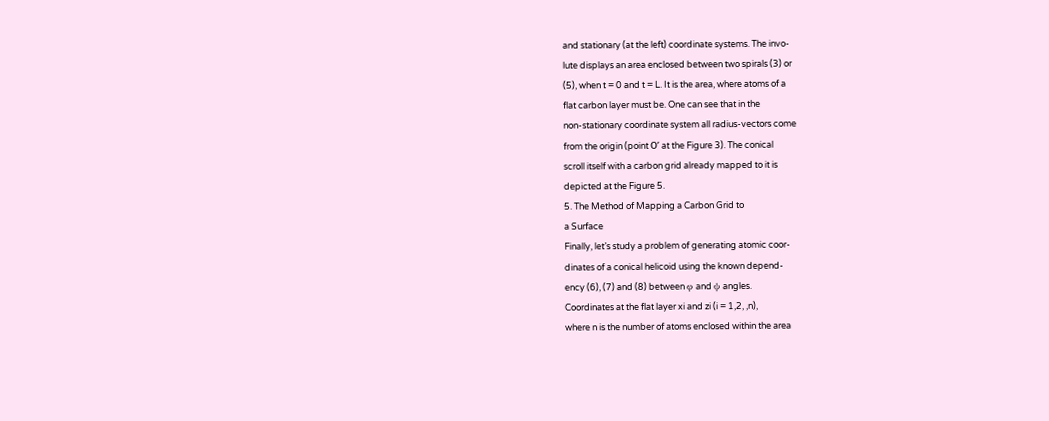and stationary (at the left) coordinate systems. The invo-
lute displays an area enclosed between two spirals (3) or
(5), when t = 0 and t = L. It is the area, where atoms of a
flat carbon layer must be. One can see that in the
non-stationary coordinate system all radius-vectors come
from the origin (point О’ at the Figure 3). The conical
scroll itself with a carbon grid already mapped to it is
depicted at the Figure 5.
5. The Method of Mapping a Carbon Grid to
a Surface
Finally, let’s study a problem of generating atomic coor-
dinates of a conical helicoid using the known depend-
ency (6), (7) and (8) between φ and ψ angles.
Coordinates at the flat layer xi and zi (i = 1,2, ,n),
where n is the number of atoms enclosed within the area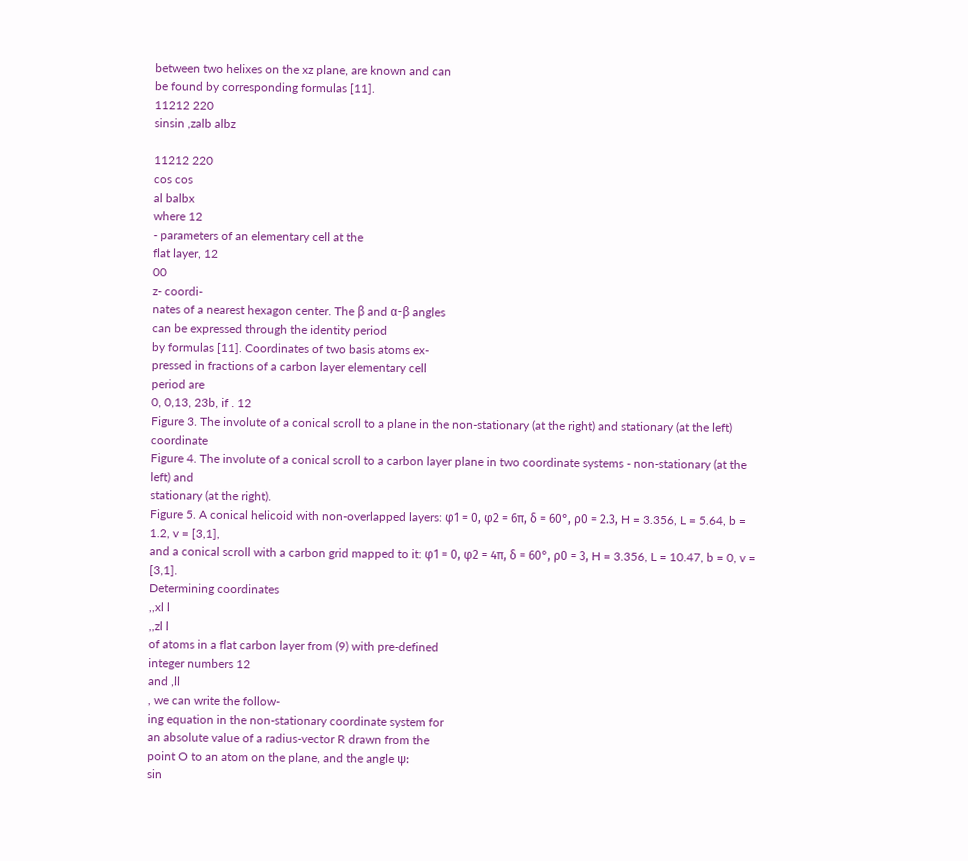between two helixes on the xz plane, are known and can
be found by corresponding formulas [11].
11212 220
sinsin ,zalb albz

11212 220
cos cos
al balbx
where 12
- parameters of an elementary cell at the
flat layer, 12
00
z- coordi-
nates of a nearest hexagon center. The β and α-β angles
can be expressed through the identity period
by formulas [11]. Coordinates of two basis atoms ex-
pressed in fractions of a carbon layer elementary cell
period are
0, 0,13, 23b, if . 12
Figure 3. The involute of a conical scroll to a plane in the non-stationary (at the right) and stationary (at the left) coordinate
Figure 4. The involute of a conical scroll to a carbon layer plane in two coordinate systems - non-stationary (at the left) and
stationary (at the right).
Figure 5. A conical helicoid with non-overlapped layers: φ1 = 0, φ2 = 6π, δ = 60°, ρ0 = 2.3, H = 3.356, L = 5.64, b = 1.2, v = [3,1],
and a conical scroll with a carbon grid mapped to it: φ1 = 0, φ2 = 4π, δ = 60°, ρ0 = 3, H = 3.356, L = 10.47, b = 0, v = [3,1].
Determining coordinates
,,xl l
,,zl l
of atoms in a flat carbon layer from (9) with pre-defined
integer numbers 12
and ,ll
, we can write the follow-
ing equation in the non-stationary coordinate system for
an absolute value of a radius-vector R drawn from the
point O to an atom on the plane, and the angle ψ:
sin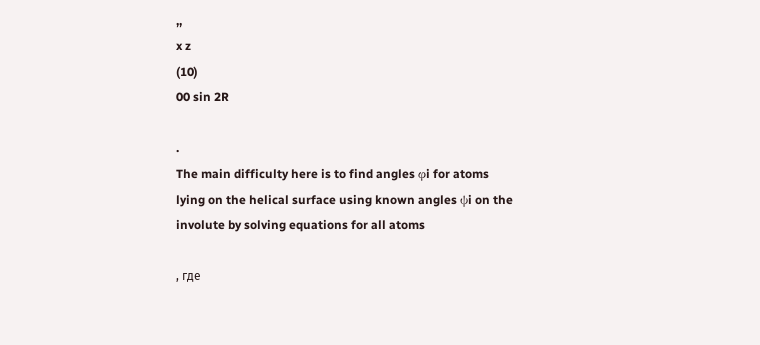,,
x z
(10)
00 sin 2R

.
The main difficulty here is to find angles φi for atoms
lying on the helical surface using known angles ψi on the
involute by solving equations for all atoms

, где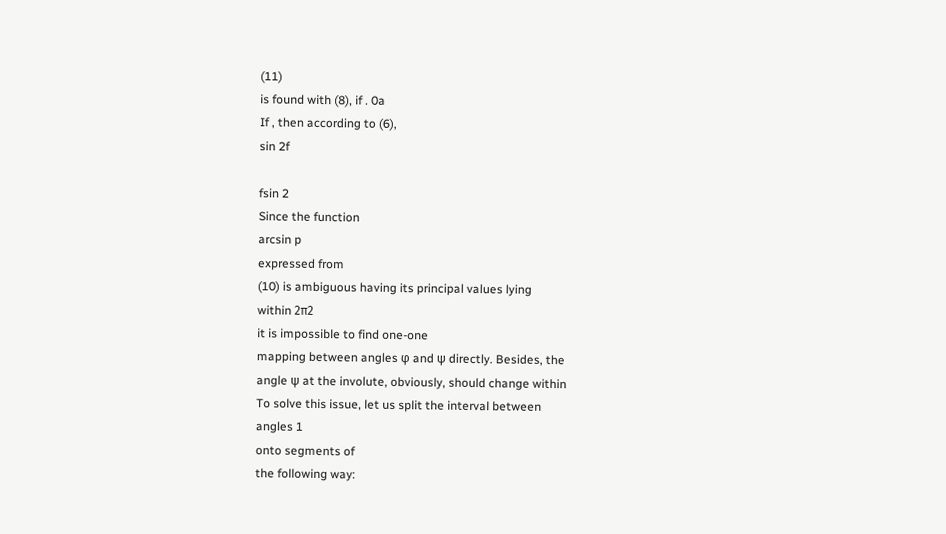(11)
is found with (8), if . 0a
If , then according to (6),
sin 2f

fsin 2
Since the function
arcsin p
expressed from
(10) is ambiguous having its principal values lying
within 2π2
it is impossible to find one-one
mapping between angles φ and ψ directly. Besides, the
angle ψ at the involute, obviously, should change within
To solve this issue, let us split the interval between
angles 1
onto segments of
the following way: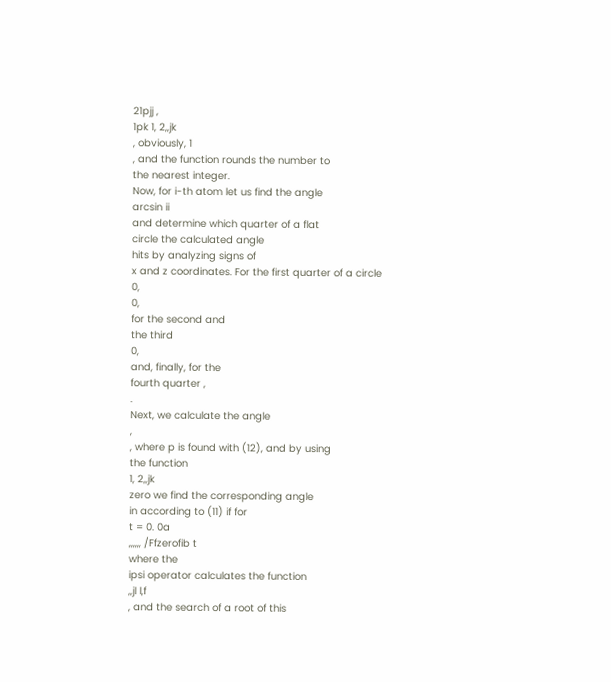21pjj ,
1pk 1, 2,,jk
, obviously, 1
, and the function rounds the number to
the nearest integer.
Now, for i-th atom let us find the angle
arcsin ii
and determine which quarter of a flat
circle the calculated angle
hits by analyzing signs of
x and z coordinates. For the first quarter of a circle
0,
0,
for the second and
the third
0,
and, finally, for the
fourth quarter ,
.
Next, we calculate the angle
,
, where p is found with (12), and by using
the function
1, 2,,jk
zero we find the corresponding angle
in according to (11) if for
t = 0. 0a
,,,,,, /Ffzerofib t
where the
ipsi operator calculates the function
,,jl l,f
, and the search of a root of this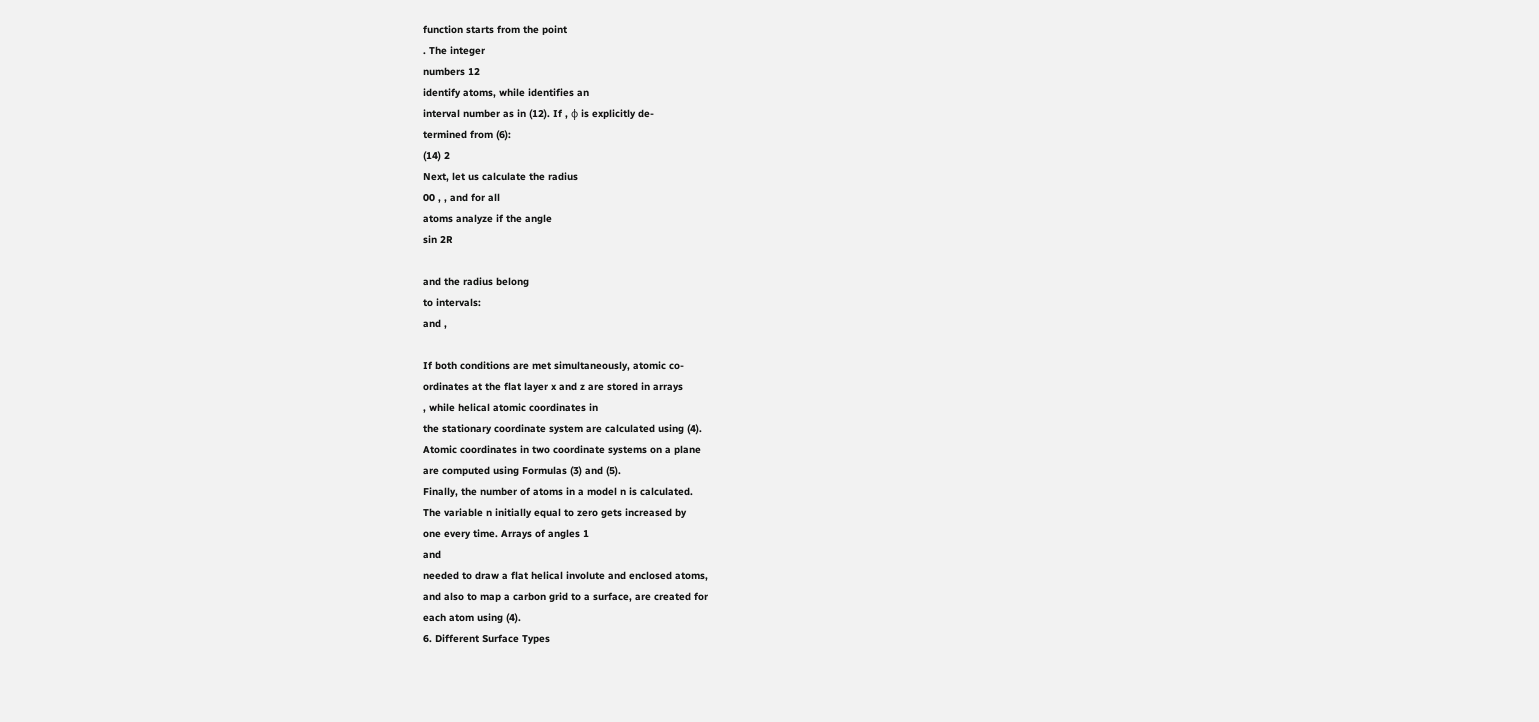function starts from the point
. The integer
numbers 12
identify atoms, while identifies an
interval number as in (12). If , φ is explicitly de-
termined from (6):
(14) 2
Next, let us calculate the radius
00 , , and for all
atoms analyze if the angle
sin 2R

and the radius belong
to intervals:
and ,

If both conditions are met simultaneously, atomic co-
ordinates at the flat layer x and z are stored in arrays
, while helical atomic coordinates in
the stationary coordinate system are calculated using (4).
Atomic coordinates in two coordinate systems on a plane
are computed using Formulas (3) and (5).
Finally, the number of atoms in a model n is calculated.
The variable n initially equal to zero gets increased by
one every time. Arrays of angles 1
and
needed to draw a flat helical involute and enclosed atoms,
and also to map a carbon grid to a surface, are created for
each atom using (4).
6. Different Surface Types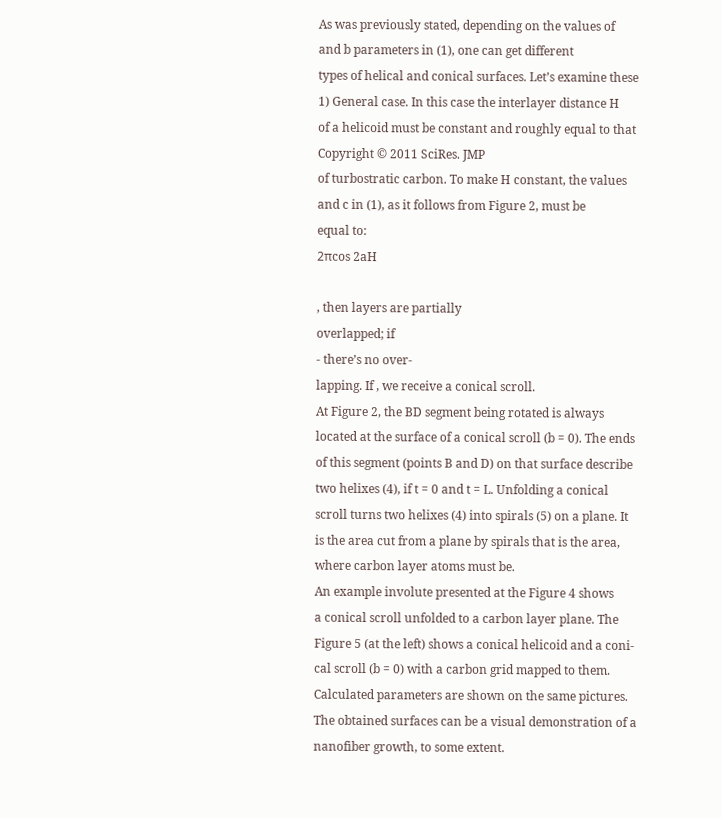As was previously stated, depending on the values of
and b parameters in (1), one can get different
types of helical and conical surfaces. Let’s examine these
1) General case. In this case the interlayer distance H
of a helicoid must be constant and roughly equal to that
Copyright © 2011 SciRes. JMP
of turbostratic carbon. To make H constant, the values
and c in (1), as it follows from Figure 2, must be
equal to:
2πcos 2aH

, then layers are partially
overlapped; if
- there’s no over-
lapping. If , we receive a conical scroll.
At Figure 2, the BD segment being rotated is always
located at the surface of a conical scroll (b = 0). The ends
of this segment (points B and D) on that surface describe
two helixes (4), if t = 0 and t = L. Unfolding a conical
scroll turns two helixes (4) into spirals (5) on a plane. It
is the area cut from a plane by spirals that is the area,
where carbon layer atoms must be.
An example involute presented at the Figure 4 shows
a conical scroll unfolded to a carbon layer plane. The
Figure 5 (at the left) shows a conical helicoid and a coni-
cal scroll (b = 0) with a carbon grid mapped to them.
Calculated parameters are shown on the same pictures.
The obtained surfaces can be a visual demonstration of a
nanofiber growth, to some extent.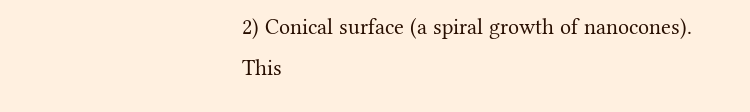2) Conical surface (a spiral growth of nanocones).
This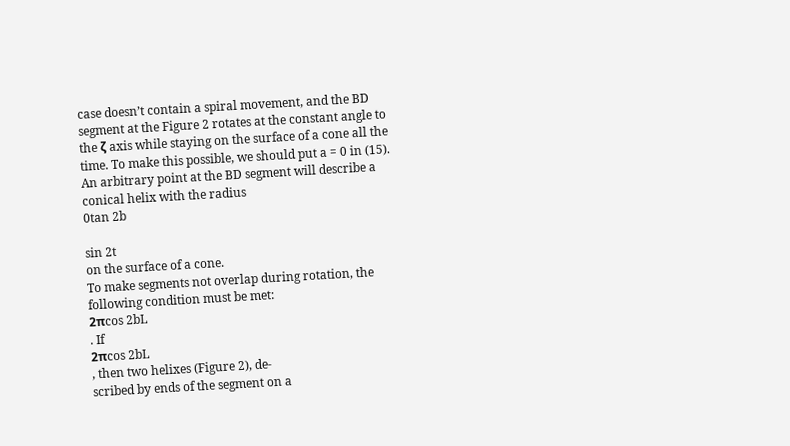case doesn’t contain a spiral movement, and the BD
segment at the Figure 2 rotates at the constant angle to
the ζ axis while staying on the surface of a cone all the
time. To make this possible, we should put a = 0 in (15).
An arbitrary point at the BD segment will describe a
conical helix with the radius
0tan 2b

sin 2t
on the surface of a cone.
To make segments not overlap during rotation, the
following condition must be met:
2πcos 2bL
. If
2πcos 2bL
, then two helixes (Figure 2), de-
scribed by ends of the segment on a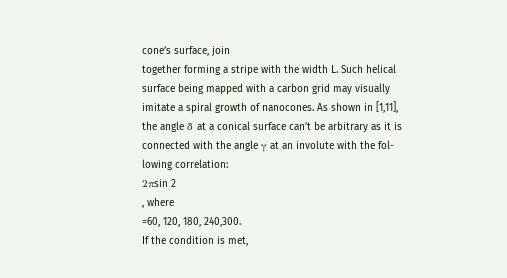cone’s surface, join
together forming a stripe with the width L. Such helical
surface being mapped with a carbon grid may visually
imitate a spiral growth of nanocones. As shown in [1,11],
the angle δ at a conical surface can’t be arbitrary as it is
connected with the angle γ at an involute with the fol-
lowing correlation:
2πsin 2
, where
=60, 120, 180, 240,300.
If the condition is met,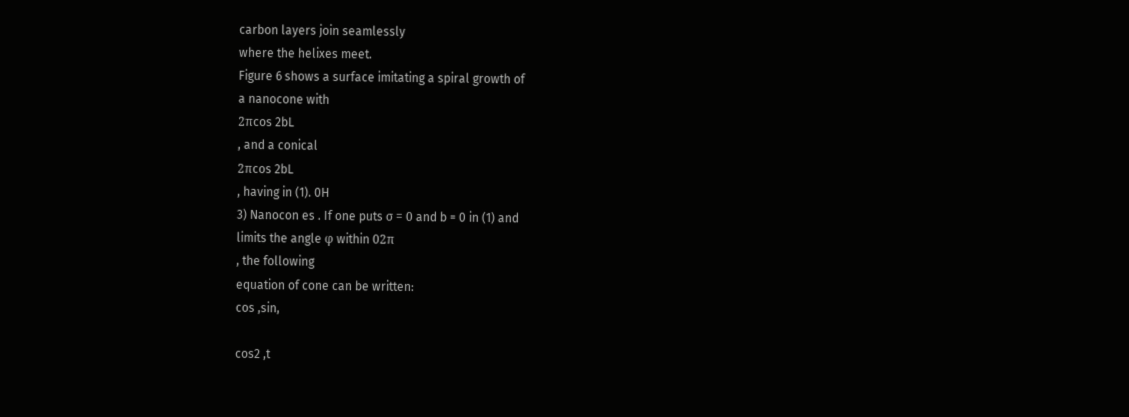carbon layers join seamlessly
where the helixes meet.
Figure 6 shows a surface imitating a spiral growth of
a nanocone with
2πcos 2bL
, and a conical
2πcos 2bL
, having in (1). 0H
3) Nanocon es . If one puts σ = 0 and b = 0 in (1) and
limits the angle φ within 02π
, the following
equation of cone can be written:
cos ,sin,

cos2 ,t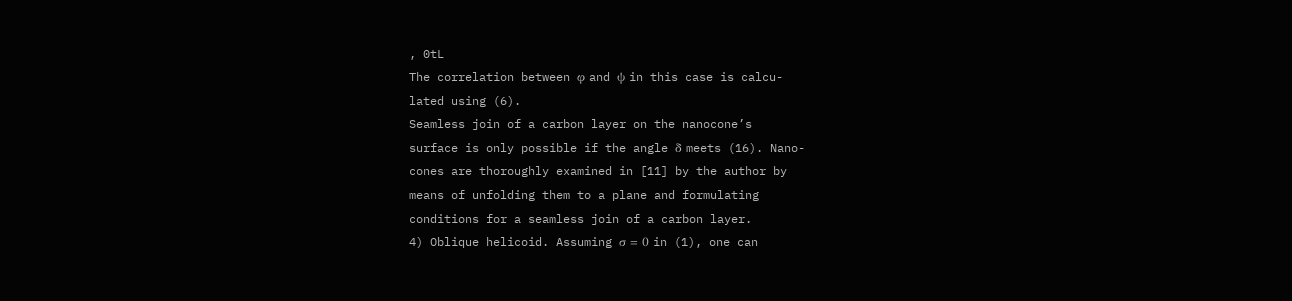, 0tL
The correlation between φ and ψ in this case is calcu-
lated using (6).
Seamless join of a carbon layer on the nanocone’s
surface is only possible if the angle δ meets (16). Nano-
cones are thoroughly examined in [11] by the author by
means of unfolding them to a plane and formulating
conditions for a seamless join of a carbon layer.
4) Oblique helicoid. Assuming σ = 0 in (1), one can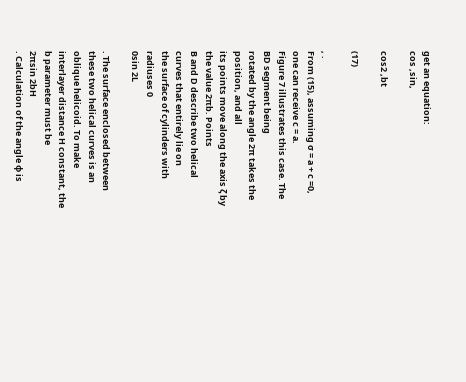get an equation:
cos ,sin,

cos2 ,bt

(17)

, .
From (15), assuming σ = a + c =0, one can receive c = a.
Figure 7 illustrates this case. The BD segment being
rotated by the angle 2π takes the position, and all
its points move along the axis ζ by the value 2πb. Points
B and D describe two helical curves that entirely lie on
the surface of cylinders with radiuses 0
0sin 2L

. The surface enclosed between
these two helical curves is an oblique helicoid. To make
interlayer distance H constant, the b parameter must be
2πsin 2bH
. Calculation of the angle φ is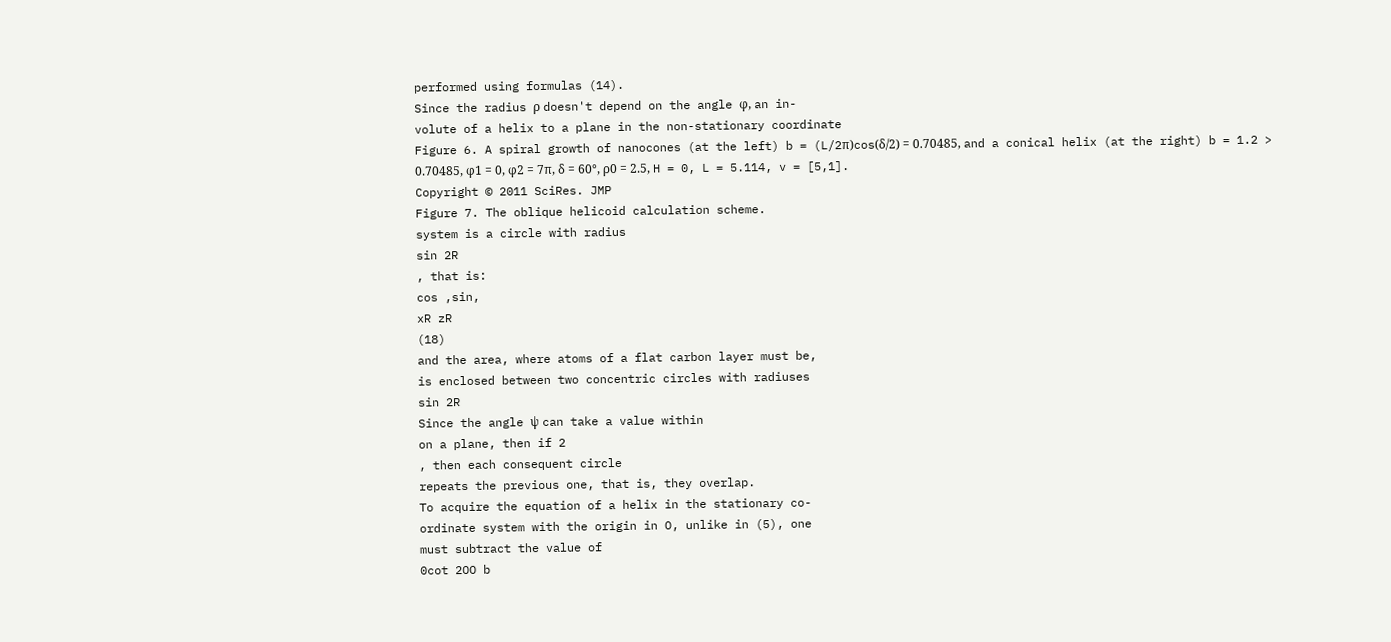performed using formulas (14).
Since the radius ρ doesn't depend on the angle φ, an in-
volute of a helix to a plane in the non-stationary coordinate
Figure 6. A spiral growth of nanocones (at the left) b = (L/2π)cos(δ/2) = 0.70485, and a conical helix (at the right) b = 1.2 >
0.70485, φ1 = 0, φ2 = 7π, δ = 60°, ρ0 = 2.5, H = 0, L = 5.114, v = [5,1].
Copyright © 2011 SciRes. JMP
Figure 7. The oblique helicoid calculation scheme.
system is a circle with radius
sin 2R
, that is:
cos ,sin,
xR zR
(18)
and the area, where atoms of a flat carbon layer must be,
is enclosed between two concentric circles with radiuses
sin 2R
Since the angle ψ can take a value within
on a plane, then if 2
, then each consequent circle
repeats the previous one, that is, they overlap.
To acquire the equation of a helix in the stationary co-
ordinate system with the origin in O, unlike in (5), one
must subtract the value of
0cot 2OO b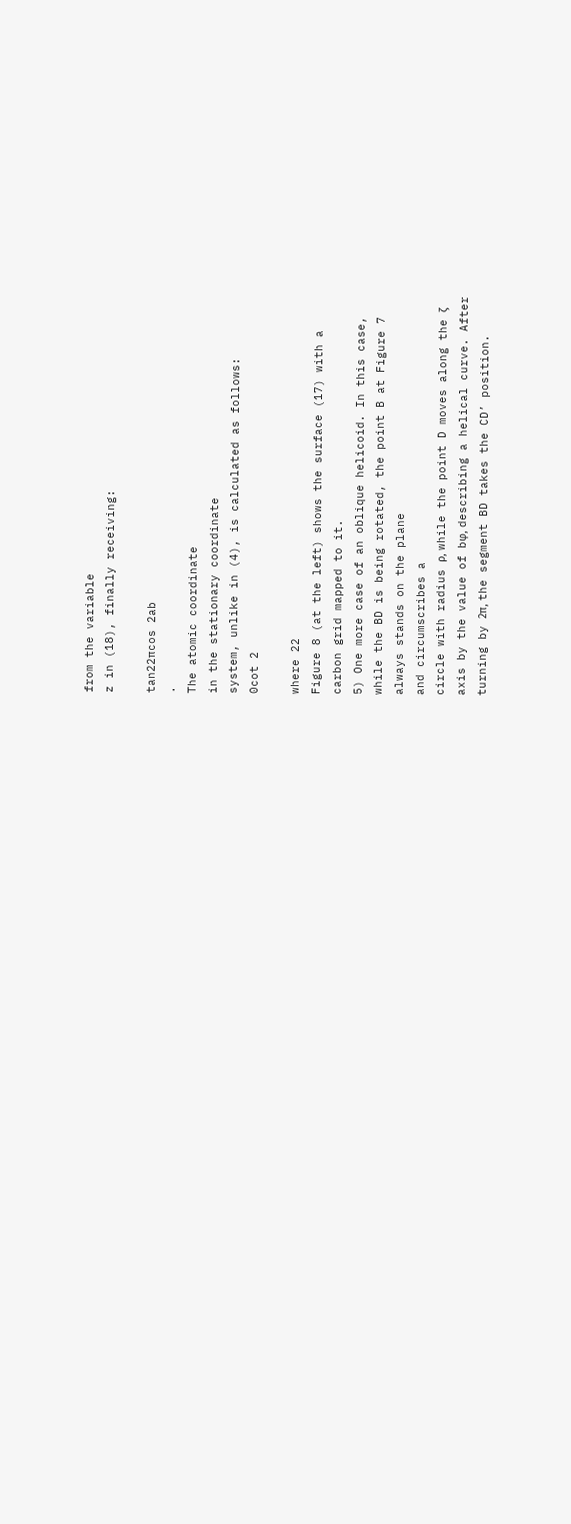from the variable
z in (18), finally receiving:

tan22πcos 2ab
.
The atomic coordinate
in the stationary coordinate
system, unlike in (4), is calculated as follows:
0cot 2

where 22
Figure 8 (at the left) shows the surface (17) with a
carbon grid mapped to it.
5) One more case of an oblique helicoid. In this case,
while the BD is being rotated, the point B at Figure 7
always stands on the plane
and circumscribes a
circle with radius ρ, while the point D moves along the ζ
axis by the value of bφ, describing a helical curve. After
turning by 2π, the segment BD takes the CD’ position.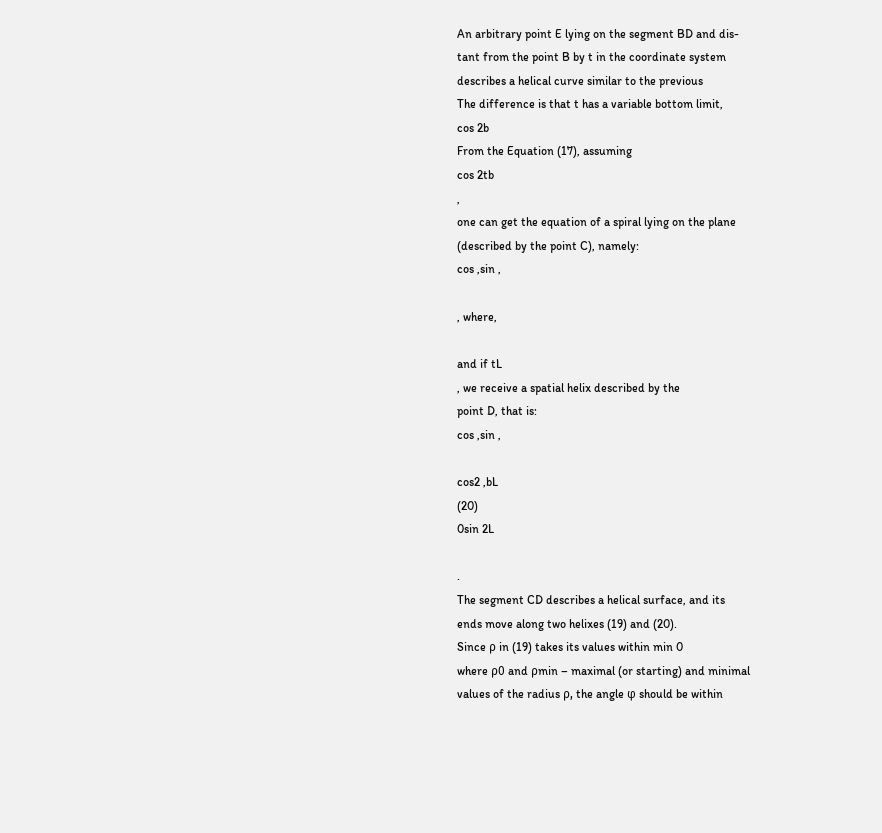An arbitrary point E lying on the segment BD and dis-
tant from the point B by t in the coordinate system
describes a helical curve similar to the previous
The difference is that t has a variable bottom limit,
cos 2b
From the Equation (17), assuming
cos 2tb
,
one can get the equation of a spiral lying on the plane
(described by the point C), namely:
cos ,sin ,

, where,

and if tL
, we receive a spatial helix described by the
point D, that is:
cos ,sin ,

cos2 ,bL
(20)
0sin 2L

.
The segment CD describes a helical surface, and its
ends move along two helixes (19) and (20).
Since ρ in (19) takes its values within min 0
where ρ0 and ρmin – maximal (or starting) and minimal
values of the radius ρ, the angle φ should be within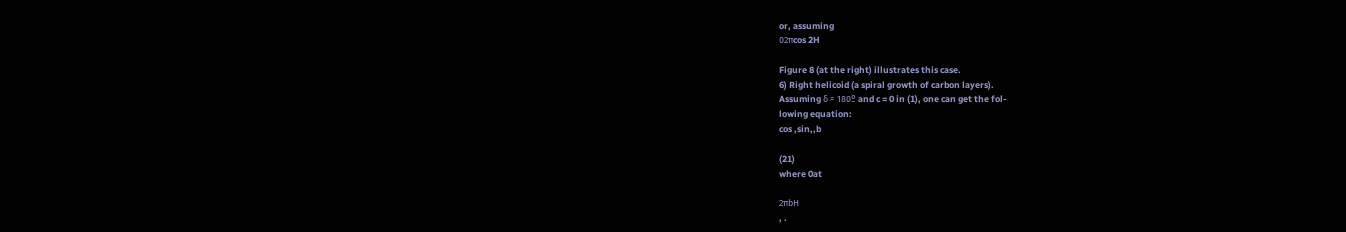or, assuming
02πcos 2H

Figure 8 (at the right) illustrates this case.
6) Right helicoid (a spiral growth of carbon layers).
Assuming δ = 180º and c = 0 in (1), one can get the fol-
lowing equation:
cos ,sin,,b

(21)
where 0at

2πbH
, .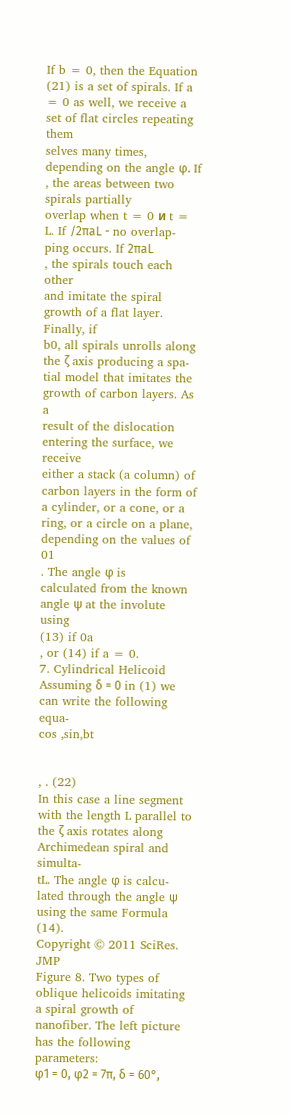If b = 0, then the Equation (21) is a set of spirals. If a
= 0 as well, we receive a set of flat circles repeating them
selves many times, depending on the angle φ. If
, the areas between two spirals partially
overlap when t = 0 и t = L. If /2πaL - no overlap-
ping occurs. If 2πaL
, the spirals touch each other
and imitate the spiral growth of a flat layer. Finally, if
b0, all spirals unrolls along the ζ axis producing a spa-
tial model that imitates the growth of carbon layers. As a
result of the dislocation entering the surface, we receive
either a stack (a column) of carbon layers in the form of
a cylinder, or a cone, or a ring, or a circle on a plane,
depending on the values of 01
. The angle φ is
calculated from the known angle ψ at the involute using
(13) if 0a
, or (14) if a = 0.
7. Cylindrical Helicoid
Assuming δ = 0 in (1) we can write the following equa-
cos ,sin,bt


, . (22)
In this case a line segment with the length L parallel to
the ζ axis rotates along Archimedean spiral and simulta-
tL. The angle φ is calcu-
lated through the angle ψ using the same Formula (14).
Copyright © 2011 SciRes. JMP
Figure 8. Two types of oblique helicoids imitating a spiral growth of nanofiber. The left picture has the following parameters:
φ1 = 0, φ2 = 7π, δ = 60°,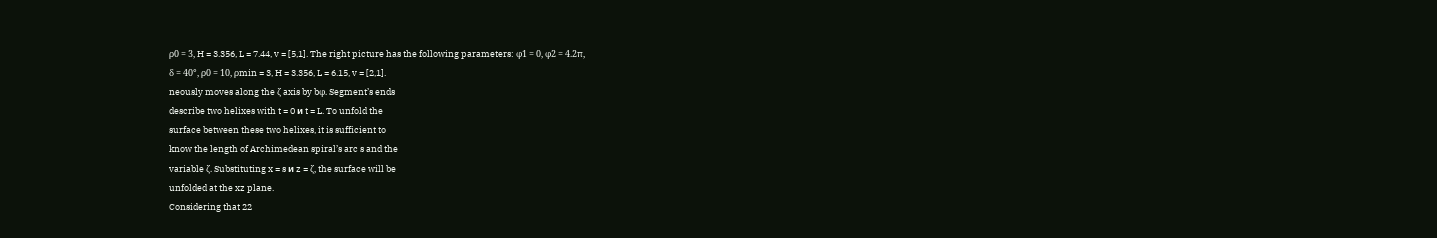ρ0 = 3, H = 3.356, L = 7.44, v = [5,1]. The right picture has the following parameters: φ1 = 0, φ2 = 4.2π,
δ = 40°, ρ0 = 10, ρmin = 3, H = 3.356, L = 6.15, v = [2,1].
neously moves along the ζ axis by bφ. Segment’s ends
describe two helixes with t = 0 и t = L. To unfold the
surface between these two helixes, it is sufficient to
know the length of Archimedean spiral’s arc s and the
variable ζ. Substituting x = s и z = ζ, the surface will be
unfolded at the xz plane.
Considering that 22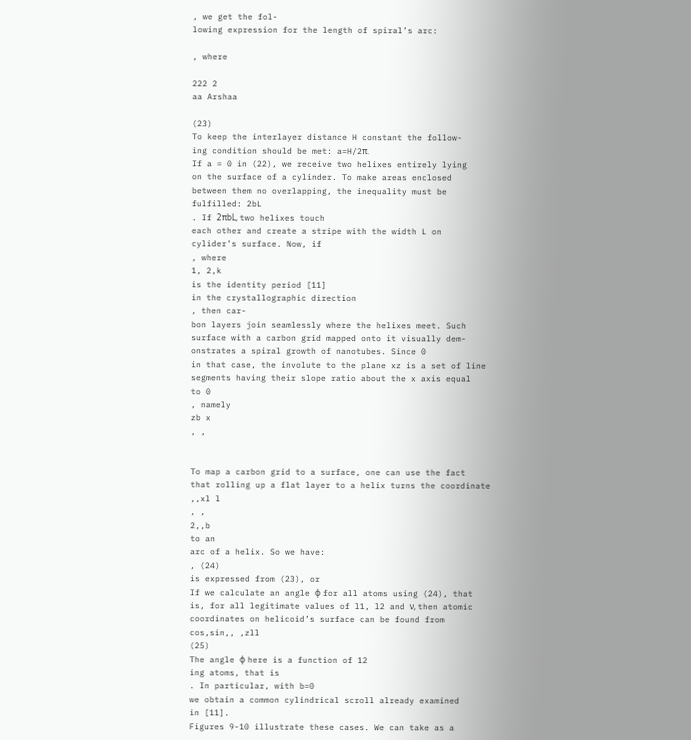, we get the fol-
lowing expression for the length of spiral’s arc:

, where

222 2
aa Arshaa

(23)
To keep the interlayer distance H constant the follow-
ing condition should be met: a=H/2π.
If a = 0 in (22), we receive two helixes entirely lying
on the surface of a cylinder. To make areas enclosed
between them no overlapping, the inequality must be
fulfilled: 2bL
. If 2πbL, two helixes touch
each other and create a stripe with the width L on
cylider’s surface. Now, if
, where
1, 2,k
is the identity period [11]
in the crystallographic direction
, then car-
bon layers join seamlessly where the helixes meet. Such
surface with a carbon grid mapped onto it visually dem-
onstrates a spiral growth of nanotubes. Since 0
in that case, the involute to the plane xz is a set of line
segments having their slope ratio about the x axis equal
to 0
, namely
zb x
, ,


To map a carbon grid to a surface, one can use the fact
that rolling up a flat layer to a helix turns the coordinate
,,xl l
, ,
2,,b
to an
arc of a helix. So we have:
, (24)
is expressed from (23), or
If we calculate an angle φ for all atoms using (24), that
is, for all legitimate values of l1, l2 and ν, then atomic
coordinates on helicoid’s surface can be found from
cos,sin,, ,zll
(25)
The angle φ here is a function of 12
ing atoms, that is
. In particular, with b=0
we obtain a common cylindrical scroll already examined
in [11].
Figures 9-10 illustrate these cases. We can take as a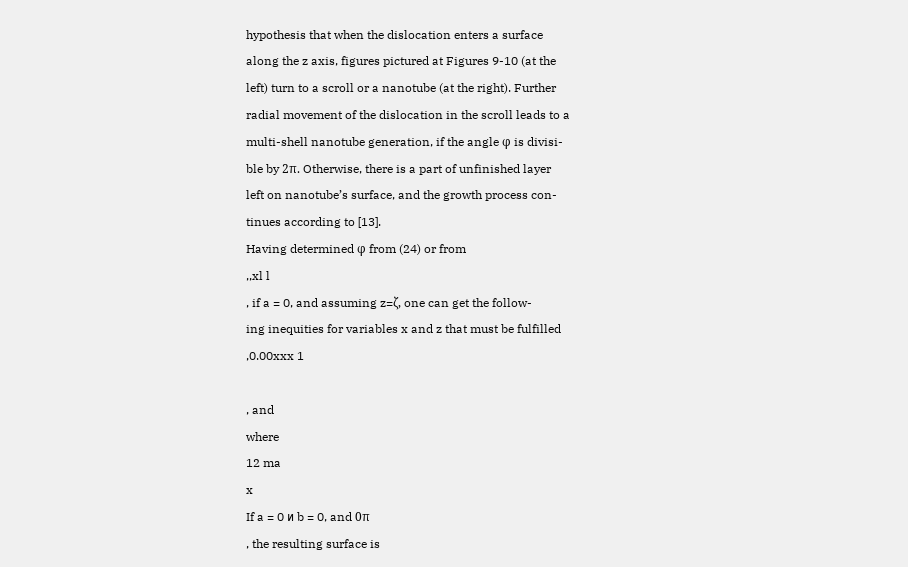hypothesis that when the dislocation enters a surface
along the z axis, figures pictured at Figures 9-10 (at the
left) turn to a scroll or a nanotube (at the right). Further
radial movement of the dislocation in the scroll leads to a
multi-shell nanotube generation, if the angle φ is divisi-
ble by 2π. Otherwise, there is a part of unfinished layer
left on nanotube’s surface, and the growth process con-
tinues according to [13].
Having determined φ from (24) or from
,,xl l
, if a = 0, and assuming z=ζ, one can get the follow-
ing inequities for variables x and z that must be fulfilled
,0.00xxx 1

, and
where
12 ma
x
If a = 0 и b = 0, and 0π
, the resulting surface is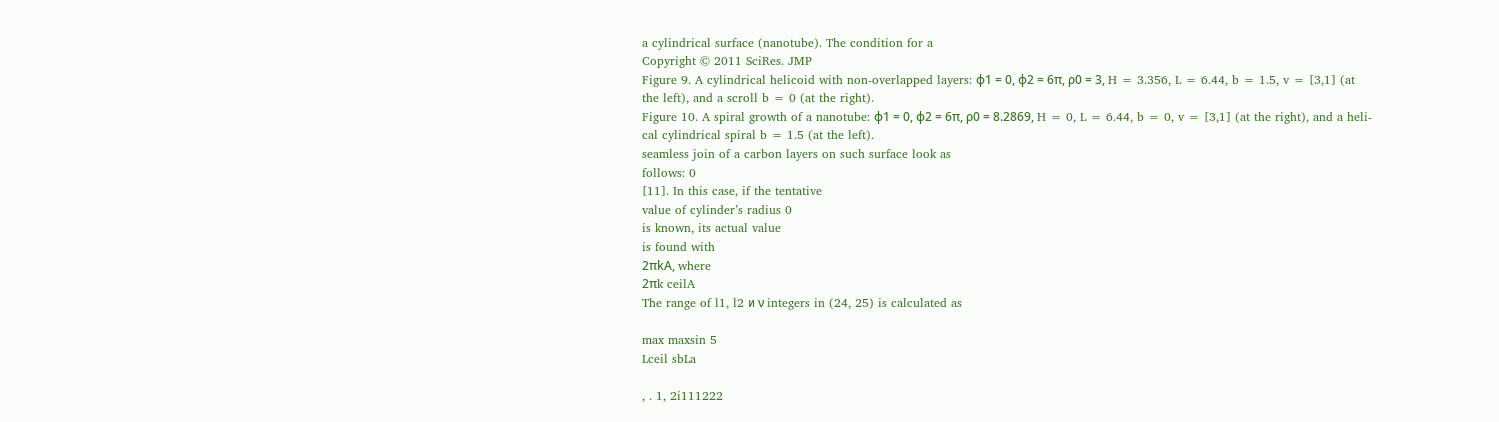a cylindrical surface (nanotube). The condition for a
Copyright © 2011 SciRes. JMP
Figure 9. A cylindrical helicoid with non-overlapped layers: φ1 = 0, φ2 = 6π, ρ0 = 3, H = 3.356, L = 6.44, b = 1.5, v = [3,1] (at
the left), and a scroll b = 0 (at the right).
Figure 10. A spiral growth of a nanotube: φ1 = 0, φ2 = 6π, ρ0 = 8.2869, H = 0, L = 6.44, b = 0, v = [3,1] (at the right), and a heli-
cal cylindrical spiral b = 1.5 (at the left).
seamless join of a carbon layers on such surface look as
follows: 0
[11]. In this case, if the tentative
value of cylinder’s radius 0
is known, its actual value
is found with
2πkA, where
2πk ceilA
The range of l1, l2 и ν integers in (24, 25) is calculated as

max maxsin 5
Lceil sbLa

, . 1, 2i111222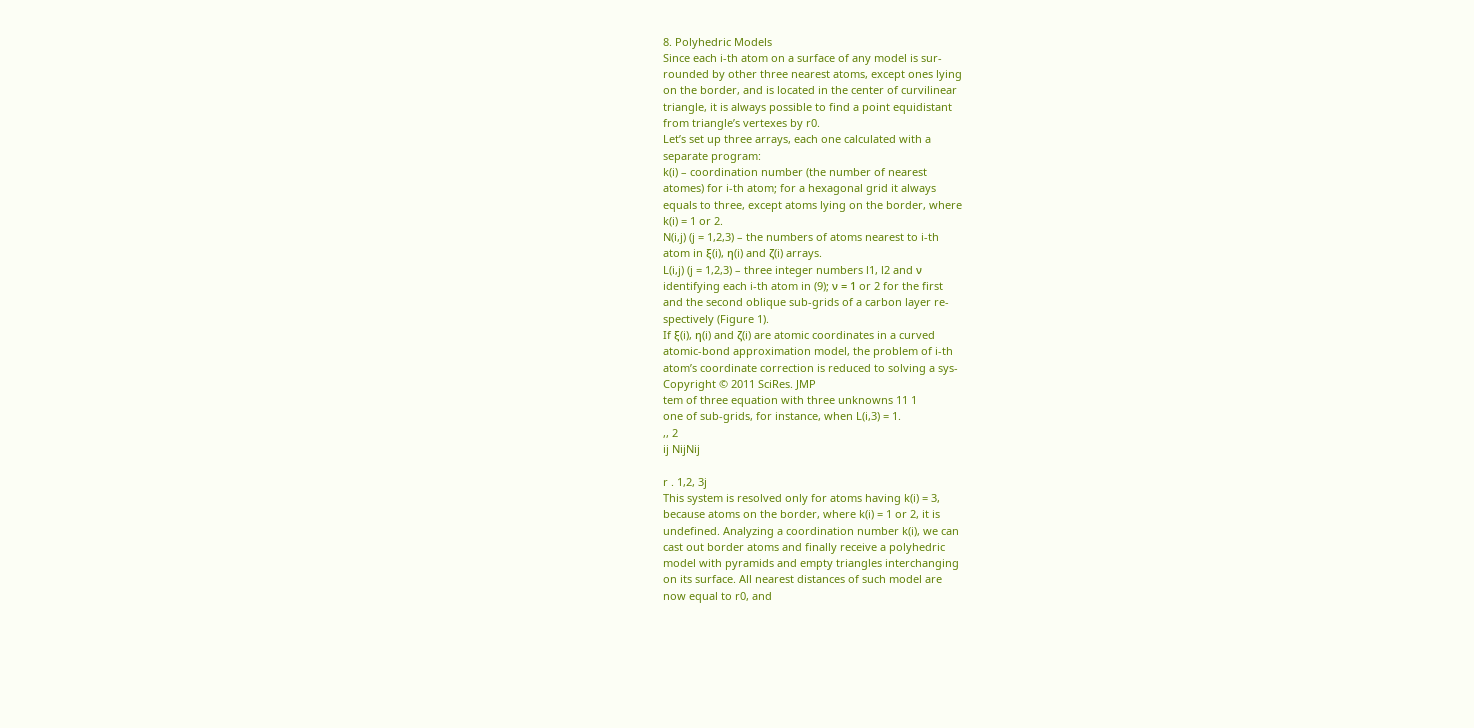8. Polyhedric Models
Since each i-th atom on a surface of any model is sur-
rounded by other three nearest atoms, except ones lying
on the border, and is located in the center of curvilinear
triangle, it is always possible to find a point equidistant
from triangle’s vertexes by r0.
Let’s set up three arrays, each one calculated with a
separate program:
k(i) – coordination number (the number of nearest
atomes) for i-th atom; for a hexagonal grid it always
equals to three, except atoms lying on the border, where
k(i) = 1 or 2.
N(i,j) (j = 1,2,3) – the numbers of atoms nearest to i-th
atom in ξ(i), η(i) and ζ(i) arrays.
L(i,j) (j = 1,2,3) – three integer numbers l1, l2 and ν
identifying each i-th atom in (9); ν = 1 or 2 for the first
and the second oblique sub-grids of a carbon layer re-
spectively (Figure 1).
If ξ(i), η(i) and ζ(i) are atomic coordinates in a curved
atomic-bond approximation model, the problem of i-th
atom’s coordinate correction is reduced to solving a sys-
Copyright © 2011 SciRes. JMP
tem of three equation with three unknowns 11 1
one of sub-grids, for instance, when L(i,3) = 1.
,, 2
ij NijNij

r . 1,2, 3j
This system is resolved only for atoms having k(i) = 3,
because atoms on the border, where k(i) = 1 or 2, it is
undefined. Analyzing a coordination number k(i), we can
cast out border atoms and finally receive a polyhedric
model with pyramids and empty triangles interchanging
on its surface. All nearest distances of such model are
now equal to r0, and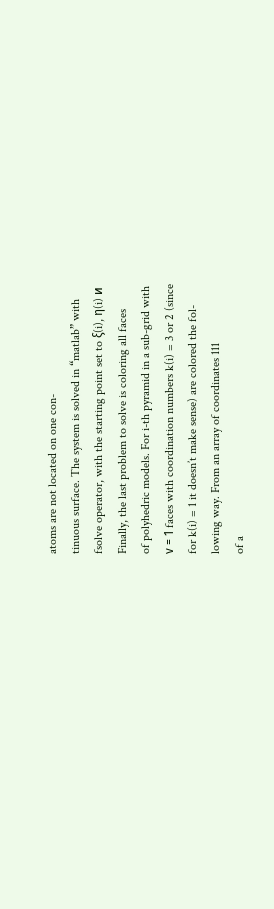atoms are not located on one con-
tinuous surface. The system is solved in “matlab” with
fsolve operator, with the starting point set to ξ(i), η(i) и
Finally, the last problem to solve is coloring all faces
of polyhedric models. For i-th pyramid in a sub-grid with
ν = 1 faces with coordination numbers k(i) = 3 or 2 (since
for k(i) = 1 it doesn’t make sense) are colored the fol-
lowing way. From an array of coordinates 111
of a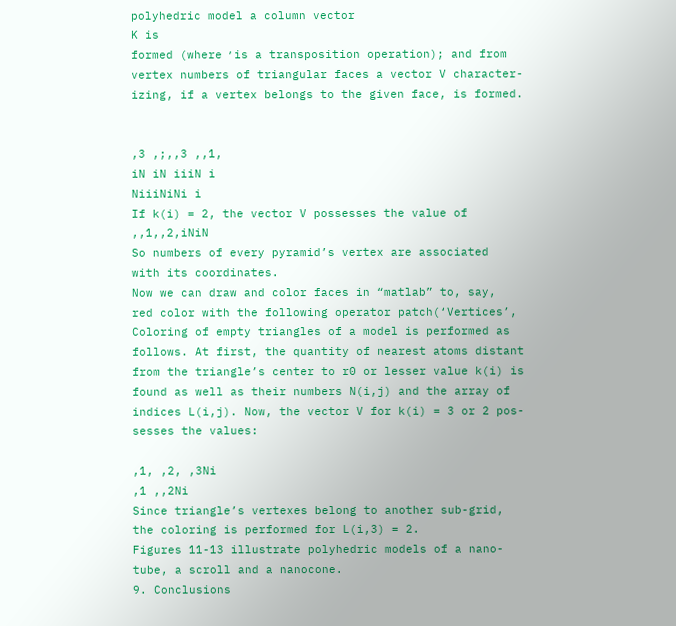polyhedric model a column vector
K is
formed (where ׳ is a transposition operation); and from
vertex numbers of triangular faces a vector V character-
izing, if a vertex belongs to the given face, is formed.


,3 ,;,,3 ,,1,
iN iN iiiN i
NiiiNiNi i
If k(i) = 2, the vector V possesses the value of
,,1,,2,iNiN
So numbers of every pyramid’s vertex are associated
with its coordinates.
Now we can draw and color faces in “matlab” to, say,
red color with the following operator patch(‘Vertices’,
Coloring of empty triangles of a model is performed as
follows. At first, the quantity of nearest atoms distant
from the triangle’s center to r0 or lesser value k(i) is
found as well as their numbers N(i,j) and the array of
indices L(i,j). Now, the vector V for k(i) = 3 or 2 pos-
sesses the values:

,1, ,2, ,3Ni
,1 ,,2Ni
Since triangle’s vertexes belong to another sub-grid,
the coloring is performed for L(i,3) = 2.
Figures 11-13 illustrate polyhedric models of a nano-
tube, a scroll and a nanocone.
9. Conclusions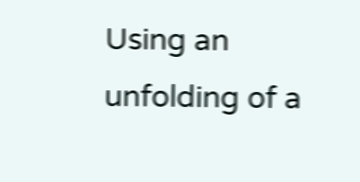Using an unfolding of a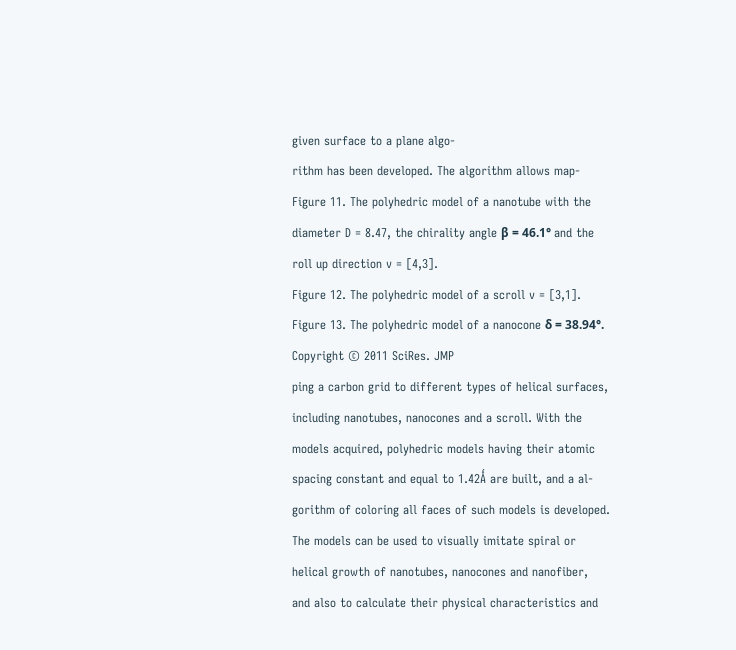given surface to a plane algo-
rithm has been developed. The algorithm allows map-
Figure 11. The polyhedric model of a nanotube with the
diameter D = 8.47, the chirality angle β = 46.1° and the
roll up direction v = [4,3].
Figure 12. The polyhedric model of a scroll v = [3,1].
Figure 13. The polyhedric model of a nanocone δ = 38.94°.
Copyright © 2011 SciRes. JMP
ping a carbon grid to different types of helical surfaces,
including nanotubes, nanocones and a scroll. With the
models acquired, polyhedric models having their atomic
spacing constant and equal to 1.42Ǻ are built, and a al-
gorithm of coloring all faces of such models is developed.
The models can be used to visually imitate spiral or
helical growth of nanotubes, nanocones and nanofiber,
and also to calculate their physical characteristics and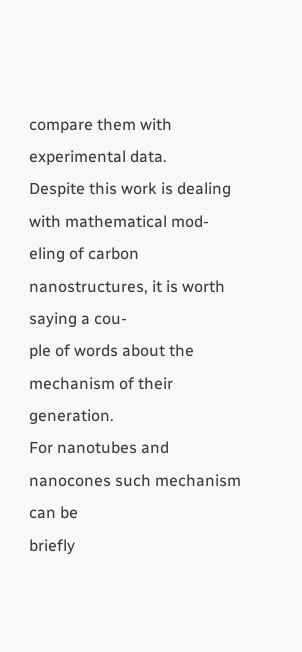compare them with experimental data.
Despite this work is dealing with mathematical mod-
eling of carbon nanostructures, it is worth saying a cou-
ple of words about the mechanism of their generation.
For nanotubes and nanocones such mechanism can be
briefly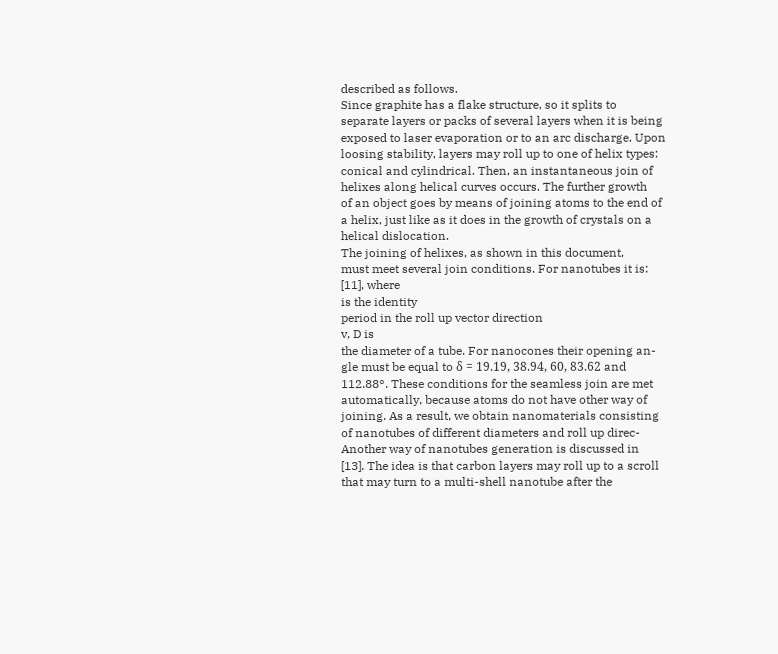described as follows.
Since graphite has a flake structure, so it splits to
separate layers or packs of several layers when it is being
exposed to laser evaporation or to an arc discharge. Upon
loosing stability, layers may roll up to one of helix types:
conical and cylindrical. Then, an instantaneous join of
helixes along helical curves occurs. The further growth
of an object goes by means of joining atoms to the end of
a helix, just like as it does in the growth of crystals on a
helical dislocation.
The joining of helixes, as shown in this document,
must meet several join conditions. For nanotubes it is:
[11], where
is the identity
period in the roll up vector direction
v, D is
the diameter of a tube. For nanocones their opening an-
gle must be equal to δ = 19.19, 38.94, 60, 83.62 and
112.88°. These conditions for the seamless join are met
automatically, because atoms do not have other way of
joining. As a result, we obtain nanomaterials consisting
of nanotubes of different diameters and roll up direc-
Another way of nanotubes generation is discussed in
[13]. The idea is that carbon layers may roll up to a scroll
that may turn to a multi-shell nanotube after the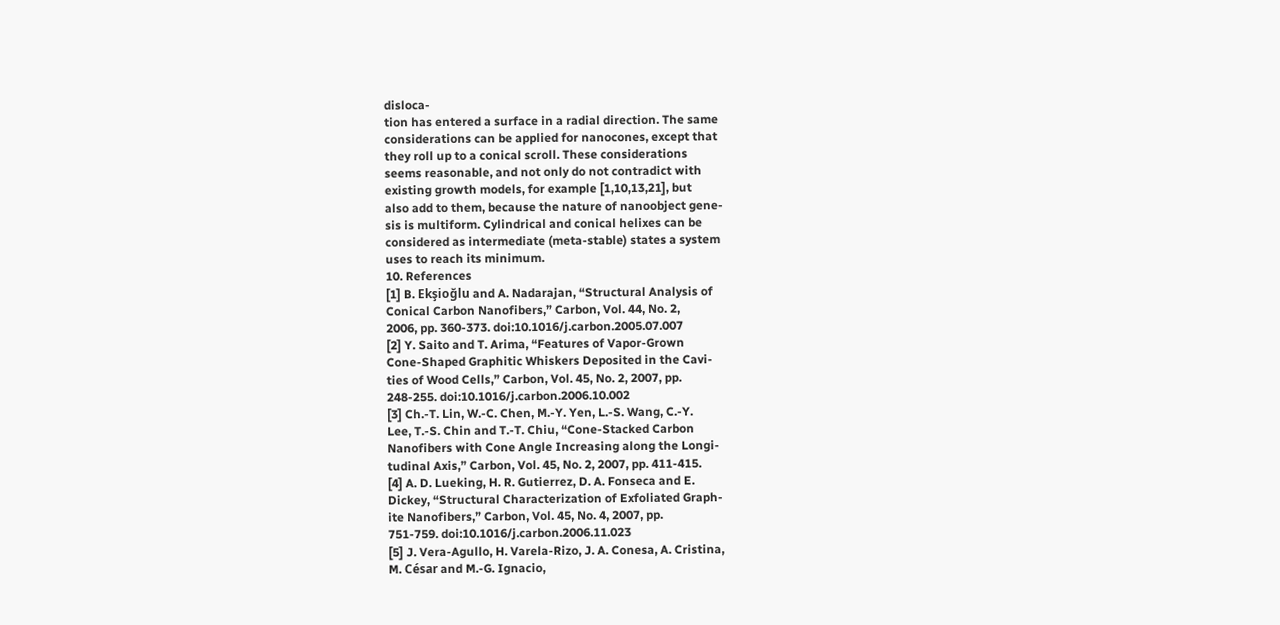disloca-
tion has entered a surface in a radial direction. The same
considerations can be applied for nanocones, except that
they roll up to a conical scroll. These considerations
seems reasonable, and not only do not contradict with
existing growth models, for example [1,10,13,21], but
also add to them, because the nature of nanoobject gene-
sis is multiform. Cylindrical and conical helixes can be
considered as intermediate (meta-stable) states a system
uses to reach its minimum.
10. References
[1] B. Ekşioğlu and A. Nadarajan, “Structural Analysis of
Conical Carbon Nanofibers,” Carbon, Vol. 44, No. 2,
2006, pp. 360-373. doi:10.1016/j.carbon.2005.07.007
[2] Y. Saito and T. Arima, “Features of Vapor-Grown
Cone-Shaped Graphitic Whiskers Deposited in the Cavi-
ties of Wood Cells,” Carbon, Vol. 45, No. 2, 2007, pp.
248-255. doi:10.1016/j.carbon.2006.10.002
[3] Ch.-T. Lin, W.-C. Chen, M.-Y. Yen, L.-S. Wang, C.-Y.
Lee, T.-S. Chin and T.-T. Chiu, “Cone-Stacked Carbon
Nanofibers with Cone Angle Increasing along the Longi-
tudinal Axis,” Carbon, Vol. 45, No. 2, 2007, pp. 411-415.
[4] A. D. Lueking, H. R. Gutierrez, D. A. Fonseca and E.
Dickey, “Structural Characterization of Exfoliated Graph-
ite Nanofibers,” Carbon, Vol. 45, No. 4, 2007, pp.
751-759. doi:10.1016/j.carbon.2006.11.023
[5] J. Vera-Agullo, H. Varela-Rizo, J. A. Conesa, A. Cristina,
M. César and M.-G. Ignacio,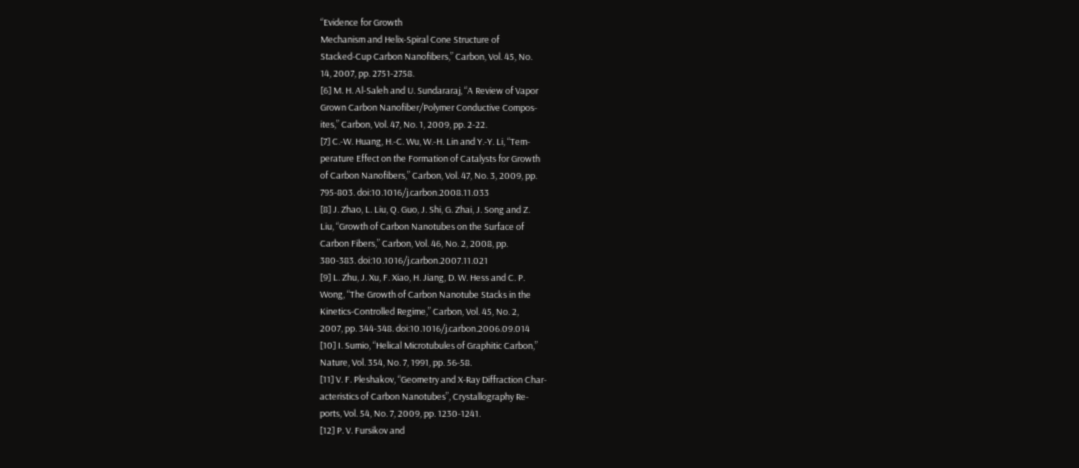“Evidence for Growth
Mechanism and Helix-Spiral Cone Structure of
Stacked-Cup Carbon Nanofibers,” Carbon, Vol. 45, No.
14, 2007, pp. 2751-2758.
[6] M. H. Al-Saleh and U. Sundararaj, “A Review of Vapor
Grown Carbon Nanofiber/Polymer Conductive Compos-
ites,” Carbon, Vol. 47, No. 1, 2009, pp. 2-22.
[7] C.-W. Huang, H.-C. Wu, W.-H. Lin and Y.-Y. Li, “Tem-
perature Effect on the Formation of Catalysts for Growth
of Carbon Nanofibers,” Carbon, Vol. 47, No. 3, 2009, pp.
795-803. doi:10.1016/j.carbon.2008.11.033
[8] J. Zhao, L. Liu, Q. Guo, J. Shi, G. Zhai, J. Song and Z.
Liu, “Growth of Carbon Nanotubes on the Surface of
Carbon Fibers,” Carbon, Vol. 46, No. 2, 2008, pp.
380-383. doi:10.1016/j.carbon.2007.11.021
[9] L. Zhu, J. Xu, F. Xiao, H. Jiang, D. W. Hess and C. P.
Wong, “The Growth of Carbon Nanotube Stacks in the
Kinetics-Controlled Regime,” Carbon, Vol. 45, No. 2,
2007, pp. 344-348. doi:10.1016/j.carbon.2006.09.014
[10] I. Sumio, “Helical Microtubules of Graphitic Carbon,”
Nature, Vol. 354, No. 7, 1991, pp. 56-58.
[11] V. F. Pleshakov, “Geometry and X-Ray Diffraction Char-
acteristics of Carbon Nanotubes”, Crystallography Re-
ports, Vol. 54, No. 7, 2009, pp. 1230-1241.
[12] P. V. Fursikov and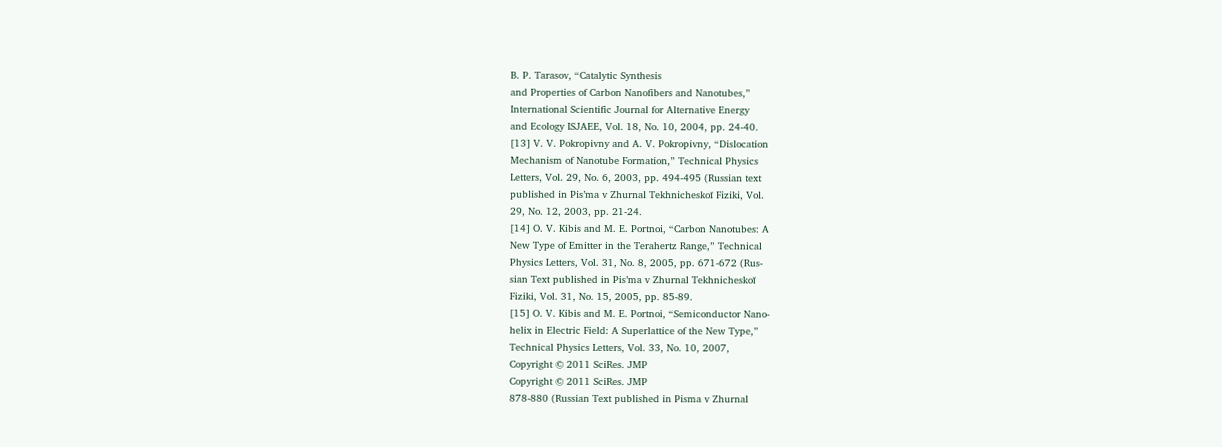B. P. Tarasov, “Catalytic Synthesis
and Properties of Carbon Nanofibers and Nanotubes,”
International Scientific Journal for Alternative Energy
and Ecology ISJAEE, Vol. 18, No. 10, 2004, pp. 24-40.
[13] V. V. Pokropivny and A. V. Pokropivny, “Dislocation
Mechanism of Nanotube Formation,” Technical Physics
Letters, Vol. 29, No. 6, 2003, pp. 494-495 (Russian text
published in Pis’ma v Zhurnal Tekhnicheskoĭ Fiziki, Vol.
29, No. 12, 2003, pp. 21-24.
[14] O. V. Kibis and M. E. Portnoi, “Carbon Nanotubes: A
New Type of Emitter in the Terahertz Range,” Technical
Physics Letters, Vol. 31, No. 8, 2005, pp. 671-672 (Rus-
sian Text published in Pis’ma v Zhurnal Tekhnicheskoĭ
Fiziki, Vol. 31, No. 15, 2005, pp. 85-89.
[15] O. V. Kibis and M. E. Portnoi, “Semiconductor Nano-
helix in Electric Field: A Superlattice of the New Type,”
Technical Physics Letters, Vol. 33, No. 10, 2007,
Copyright © 2011 SciRes. JMP
Copyright © 2011 SciRes. JMP
878-880 (Russian Text published in Pisma v Zhurnal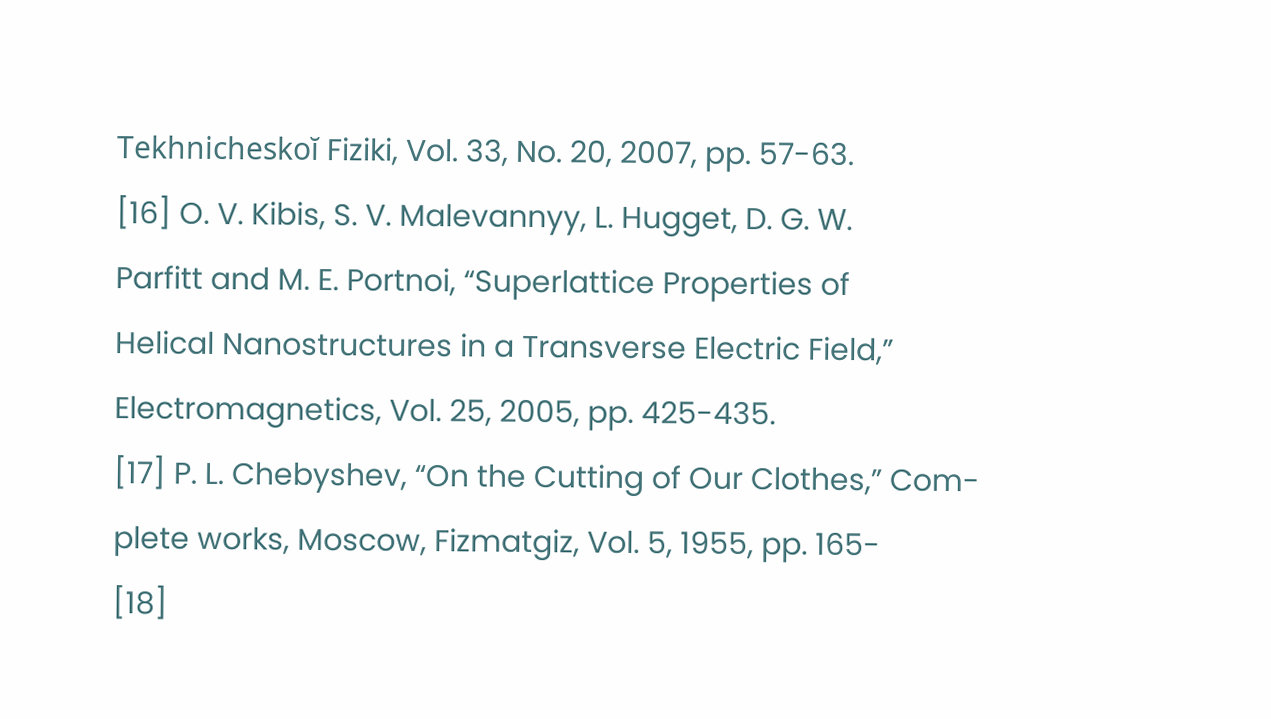Tekhnicheskoĭ Fiziki, Vol. 33, No. 20, 2007, pp. 57-63.
[16] O. V. Kibis, S. V. Malevannyy, L. Hugget, D. G. W.
Parfitt and M. E. Portnoi, “Superlattice Properties of
Helical Nanostructures in a Transverse Electric Field,”
Electromagnetics, Vol. 25, 2005, pp. 425-435.
[17] P. L. Chebyshev, “On the Cutting of Our Clothes,” Com-
plete works, Moscow, Fizmatgiz, Vol. 5, 1955, pp. 165-
[18]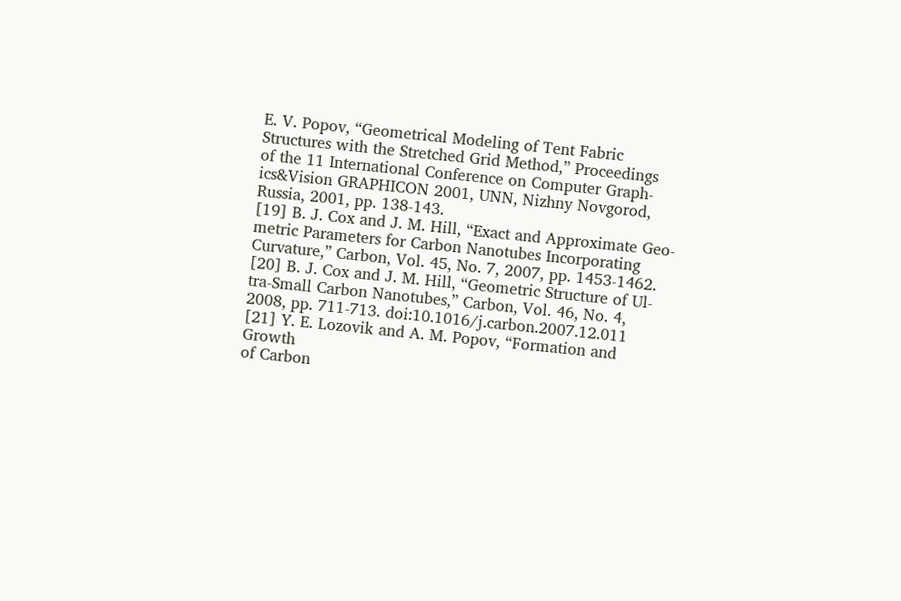E. V. Popov, “Geometrical Modeling of Tent Fabric
Structures with the Stretched Grid Method,” Proceedings
of the 11 International Conference on Computer Graph-
ics&Vision GRAPHICON 2001, UNN, Nizhny Novgorod,
Russia, 2001, pp. 138-143.
[19] B. J. Cox and J. M. Hill, “Exact and Approximate Geo-
metric Parameters for Carbon Nanotubes Incorporating
Curvature,” Carbon, Vol. 45, No. 7, 2007, pp. 1453-1462.
[20] B. J. Cox and J. M. Hill, “Geometric Structure of Ul-
tra-Small Carbon Nanotubes,” Carbon, Vol. 46, No. 4,
2008, pp. 711-713. doi:10.1016/j.carbon.2007.12.011
[21] Y. E. Lozovik and A. M. Popov, “Formation and Growth
of Carbon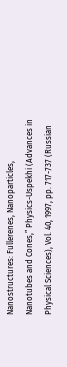Nanostructures: Fullerenes, Nanoparticles,
Nanotubes and Cones,” Physics-Uspekhi (Advances in
Physical Sciences), Vol. 40, 1997, pp. 717-737 (Russian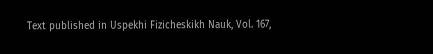Text published in Uspekhi Fizicheskikh Nauk, Vol. 167,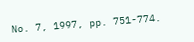No. 7, 1997, pp. 751-774.